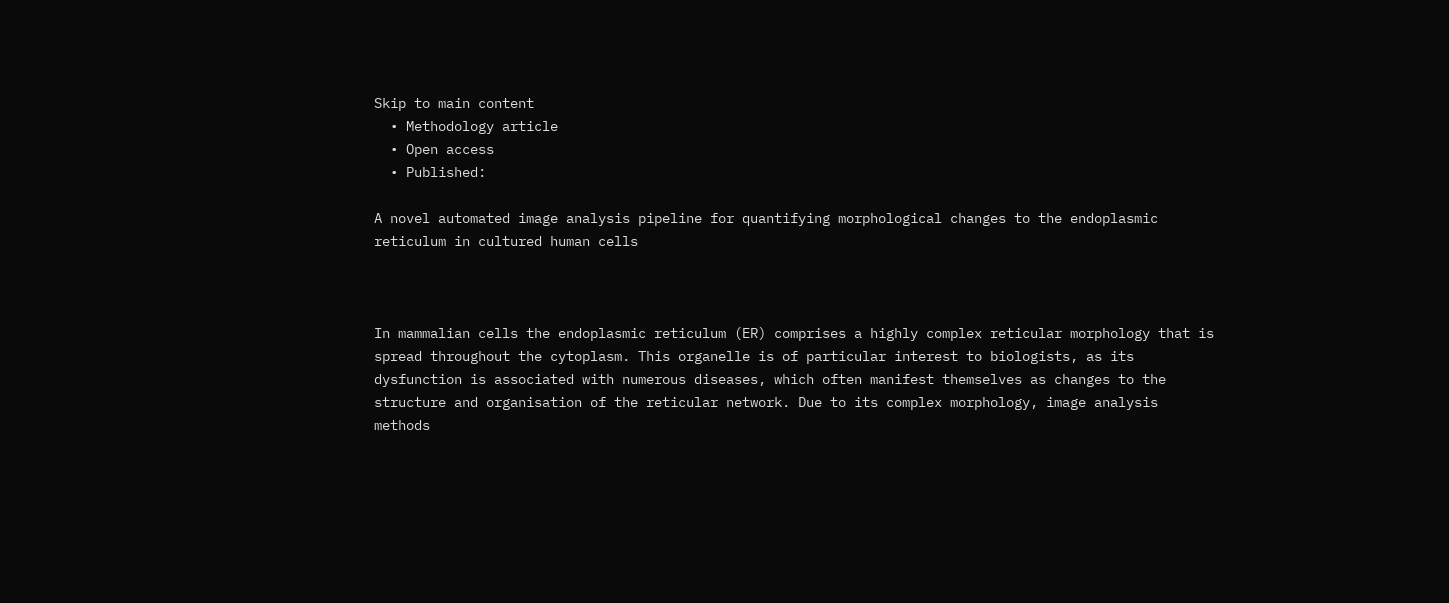Skip to main content
  • Methodology article
  • Open access
  • Published:

A novel automated image analysis pipeline for quantifying morphological changes to the endoplasmic reticulum in cultured human cells



In mammalian cells the endoplasmic reticulum (ER) comprises a highly complex reticular morphology that is spread throughout the cytoplasm. This organelle is of particular interest to biologists, as its dysfunction is associated with numerous diseases, which often manifest themselves as changes to the structure and organisation of the reticular network. Due to its complex morphology, image analysis methods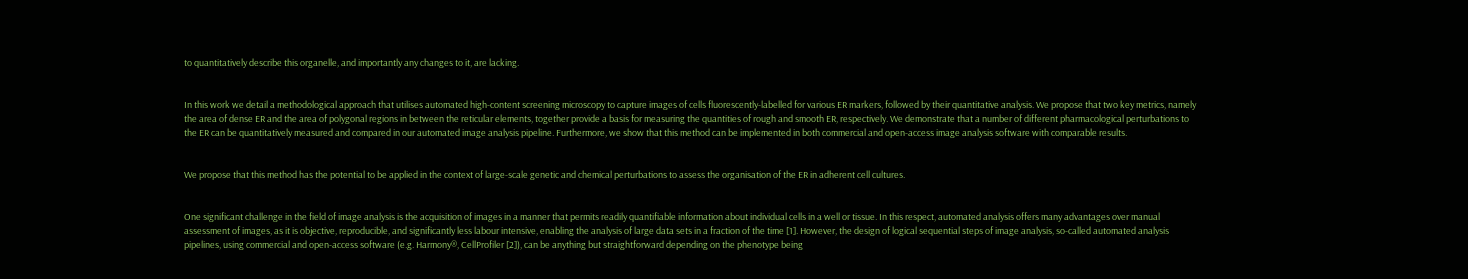to quantitatively describe this organelle, and importantly any changes to it, are lacking.


In this work we detail a methodological approach that utilises automated high-content screening microscopy to capture images of cells fluorescently-labelled for various ER markers, followed by their quantitative analysis. We propose that two key metrics, namely the area of dense ER and the area of polygonal regions in between the reticular elements, together provide a basis for measuring the quantities of rough and smooth ER, respectively. We demonstrate that a number of different pharmacological perturbations to the ER can be quantitatively measured and compared in our automated image analysis pipeline. Furthermore, we show that this method can be implemented in both commercial and open-access image analysis software with comparable results.


We propose that this method has the potential to be applied in the context of large-scale genetic and chemical perturbations to assess the organisation of the ER in adherent cell cultures.


One significant challenge in the field of image analysis is the acquisition of images in a manner that permits readily quantifiable information about individual cells in a well or tissue. In this respect, automated analysis offers many advantages over manual assessment of images, as it is objective, reproducible, and significantly less labour intensive, enabling the analysis of large data sets in a fraction of the time [1]. However, the design of logical sequential steps of image analysis, so-called automated analysis pipelines, using commercial and open-access software (e.g. Harmony®, CellProfiler [2]), can be anything but straightforward depending on the phenotype being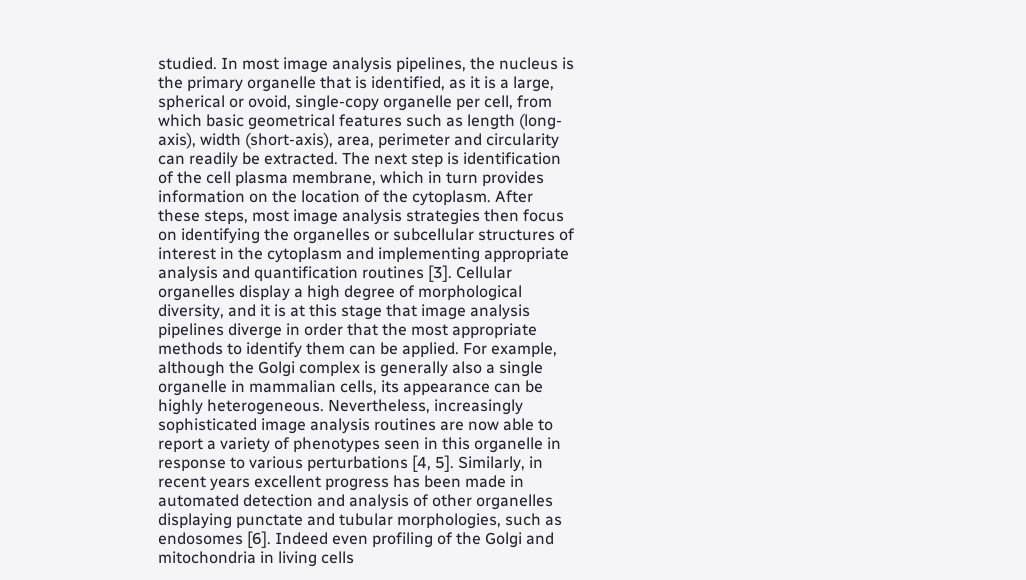studied. In most image analysis pipelines, the nucleus is the primary organelle that is identified, as it is a large, spherical or ovoid, single-copy organelle per cell, from which basic geometrical features such as length (long-axis), width (short-axis), area, perimeter and circularity can readily be extracted. The next step is identification of the cell plasma membrane, which in turn provides information on the location of the cytoplasm. After these steps, most image analysis strategies then focus on identifying the organelles or subcellular structures of interest in the cytoplasm and implementing appropriate analysis and quantification routines [3]. Cellular organelles display a high degree of morphological diversity, and it is at this stage that image analysis pipelines diverge in order that the most appropriate methods to identify them can be applied. For example, although the Golgi complex is generally also a single organelle in mammalian cells, its appearance can be highly heterogeneous. Nevertheless, increasingly sophisticated image analysis routines are now able to report a variety of phenotypes seen in this organelle in response to various perturbations [4, 5]. Similarly, in recent years excellent progress has been made in automated detection and analysis of other organelles displaying punctate and tubular morphologies, such as endosomes [6]. Indeed even profiling of the Golgi and mitochondria in living cells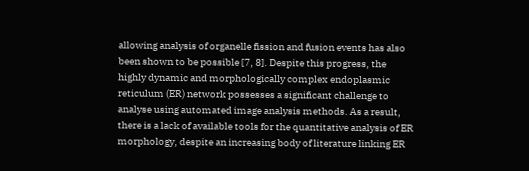allowing analysis of organelle fission and fusion events has also been shown to be possible [7, 8]. Despite this progress, the highly dynamic and morphologically complex endoplasmic reticulum (ER) network possesses a significant challenge to analyse using automated image analysis methods. As a result, there is a lack of available tools for the quantitative analysis of ER morphology, despite an increasing body of literature linking ER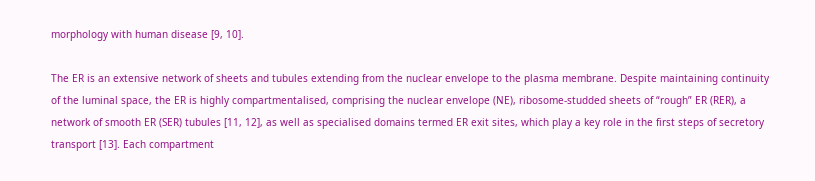morphology with human disease [9, 10].

The ER is an extensive network of sheets and tubules extending from the nuclear envelope to the plasma membrane. Despite maintaining continuity of the luminal space, the ER is highly compartmentalised, comprising the nuclear envelope (NE), ribosome-studded sheets of “rough” ER (RER), a network of smooth ER (SER) tubules [11, 12], as well as specialised domains termed ER exit sites, which play a key role in the first steps of secretory transport [13]. Each compartment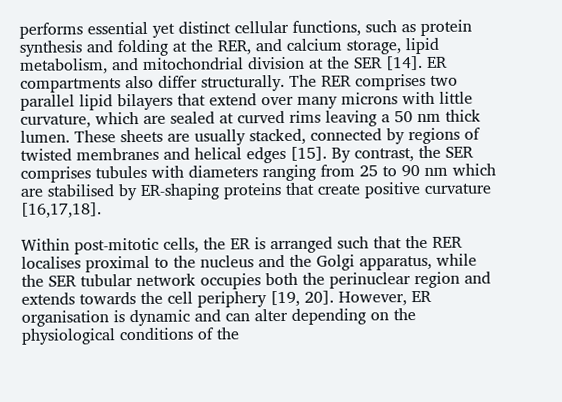performs essential yet distinct cellular functions, such as protein synthesis and folding at the RER, and calcium storage, lipid metabolism, and mitochondrial division at the SER [14]. ER compartments also differ structurally. The RER comprises two parallel lipid bilayers that extend over many microns with little curvature, which are sealed at curved rims leaving a 50 nm thick lumen. These sheets are usually stacked, connected by regions of twisted membranes and helical edges [15]. By contrast, the SER comprises tubules with diameters ranging from 25 to 90 nm which are stabilised by ER-shaping proteins that create positive curvature [16,17,18].

Within post-mitotic cells, the ER is arranged such that the RER localises proximal to the nucleus and the Golgi apparatus, while the SER tubular network occupies both the perinuclear region and extends towards the cell periphery [19, 20]. However, ER organisation is dynamic and can alter depending on the physiological conditions of the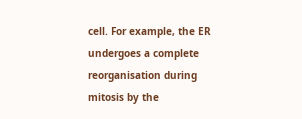cell. For example, the ER undergoes a complete reorganisation during mitosis by the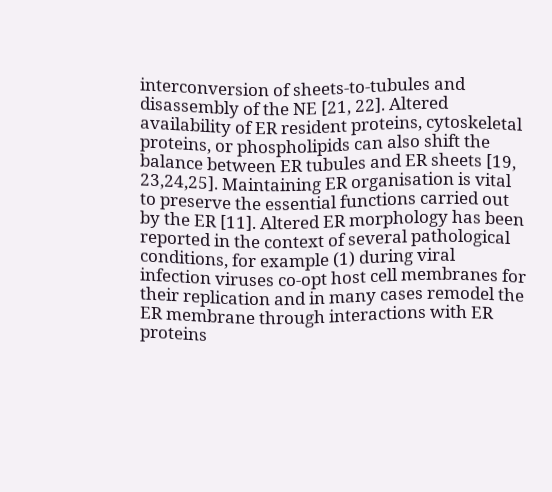interconversion of sheets-to-tubules and disassembly of the NE [21, 22]. Altered availability of ER resident proteins, cytoskeletal proteins, or phospholipids can also shift the balance between ER tubules and ER sheets [19, 23,24,25]. Maintaining ER organisation is vital to preserve the essential functions carried out by the ER [11]. Altered ER morphology has been reported in the context of several pathological conditions, for example (1) during viral infection viruses co-opt host cell membranes for their replication and in many cases remodel the ER membrane through interactions with ER proteins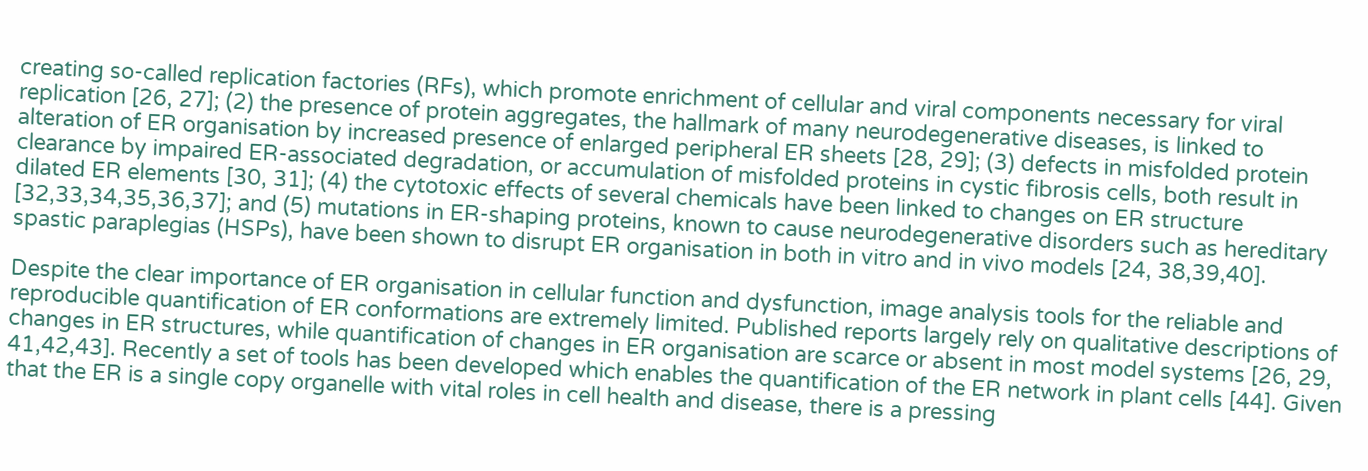creating so-called replication factories (RFs), which promote enrichment of cellular and viral components necessary for viral replication [26, 27]; (2) the presence of protein aggregates, the hallmark of many neurodegenerative diseases, is linked to alteration of ER organisation by increased presence of enlarged peripheral ER sheets [28, 29]; (3) defects in misfolded protein clearance by impaired ER-associated degradation, or accumulation of misfolded proteins in cystic fibrosis cells, both result in dilated ER elements [30, 31]; (4) the cytotoxic effects of several chemicals have been linked to changes on ER structure [32,33,34,35,36,37]; and (5) mutations in ER-shaping proteins, known to cause neurodegenerative disorders such as hereditary spastic paraplegias (HSPs), have been shown to disrupt ER organisation in both in vitro and in vivo models [24, 38,39,40].

Despite the clear importance of ER organisation in cellular function and dysfunction, image analysis tools for the reliable and reproducible quantification of ER conformations are extremely limited. Published reports largely rely on qualitative descriptions of changes in ER structures, while quantification of changes in ER organisation are scarce or absent in most model systems [26, 29, 41,42,43]. Recently a set of tools has been developed which enables the quantification of the ER network in plant cells [44]. Given that the ER is a single copy organelle with vital roles in cell health and disease, there is a pressing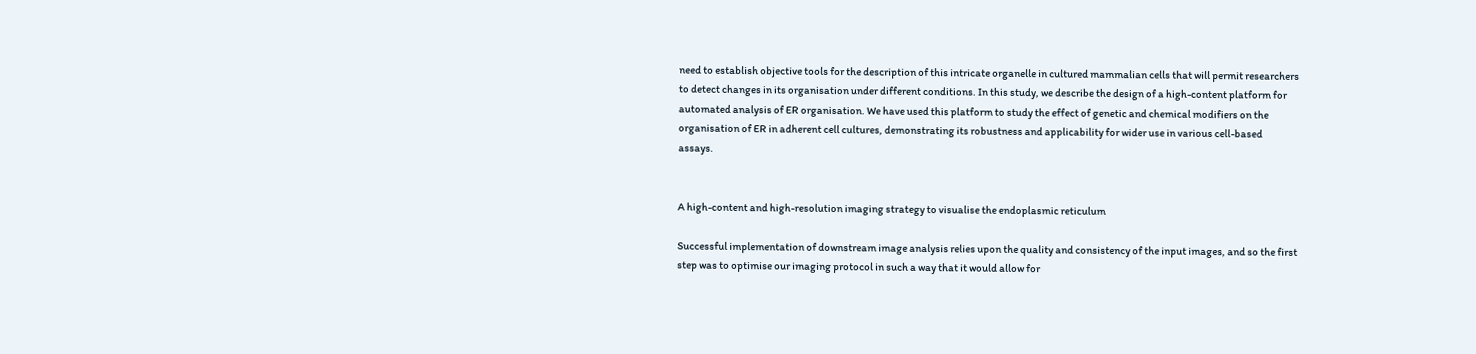need to establish objective tools for the description of this intricate organelle in cultured mammalian cells that will permit researchers to detect changes in its organisation under different conditions. In this study, we describe the design of a high-content platform for automated analysis of ER organisation. We have used this platform to study the effect of genetic and chemical modifiers on the organisation of ER in adherent cell cultures, demonstrating its robustness and applicability for wider use in various cell-based assays.


A high-content and high-resolution imaging strategy to visualise the endoplasmic reticulum

Successful implementation of downstream image analysis relies upon the quality and consistency of the input images, and so the first step was to optimise our imaging protocol in such a way that it would allow for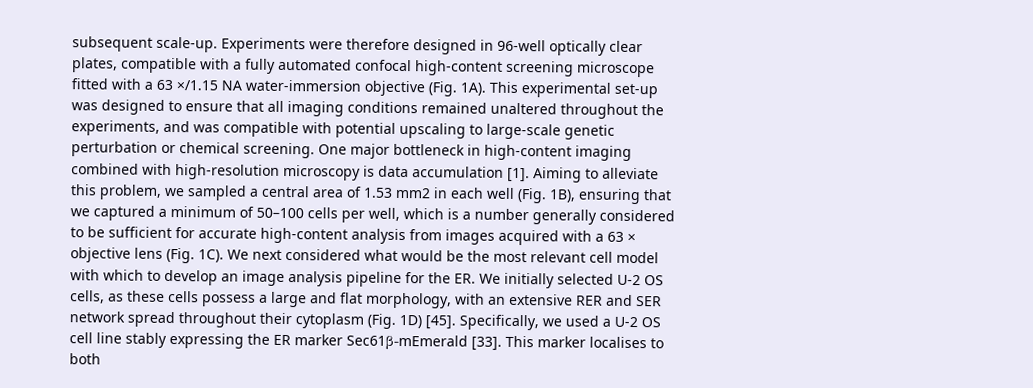subsequent scale-up. Experiments were therefore designed in 96-well optically clear plates, compatible with a fully automated confocal high-content screening microscope fitted with a 63 ×/1.15 NA water-immersion objective (Fig. 1A). This experimental set-up was designed to ensure that all imaging conditions remained unaltered throughout the experiments, and was compatible with potential upscaling to large-scale genetic perturbation or chemical screening. One major bottleneck in high-content imaging combined with high-resolution microscopy is data accumulation [1]. Aiming to alleviate this problem, we sampled a central area of 1.53 mm2 in each well (Fig. 1B), ensuring that we captured a minimum of 50–100 cells per well, which is a number generally considered to be sufficient for accurate high-content analysis from images acquired with a 63 × objective lens (Fig. 1C). We next considered what would be the most relevant cell model with which to develop an image analysis pipeline for the ER. We initially selected U-2 OS cells, as these cells possess a large and flat morphology, with an extensive RER and SER network spread throughout their cytoplasm (Fig. 1D) [45]. Specifically, we used a U-2 OS cell line stably expressing the ER marker Sec61β-mEmerald [33]. This marker localises to both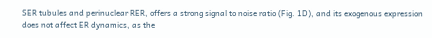SER tubules and perinuclear RER, offers a strong signal to noise ratio (Fig. 1D), and its exogenous expression does not affect ER dynamics, as the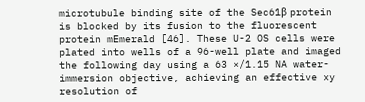microtubule binding site of the Sec61β protein is blocked by its fusion to the fluorescent protein mEmerald [46]. These U-2 OS cells were plated into wells of a 96-well plate and imaged the following day using a 63 ×/1.15 NA water-immersion objective, achieving an effective xy resolution of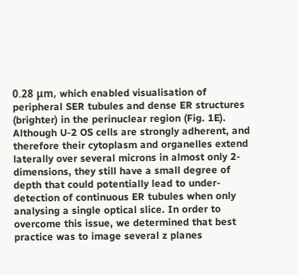0.28 μm, which enabled visualisation of peripheral SER tubules and dense ER structures (brighter) in the perinuclear region (Fig. 1E). Although U-2 OS cells are strongly adherent, and therefore their cytoplasm and organelles extend laterally over several microns in almost only 2-dimensions, they still have a small degree of depth that could potentially lead to under-detection of continuous ER tubules when only analysing a single optical slice. In order to overcome this issue, we determined that best practice was to image several z planes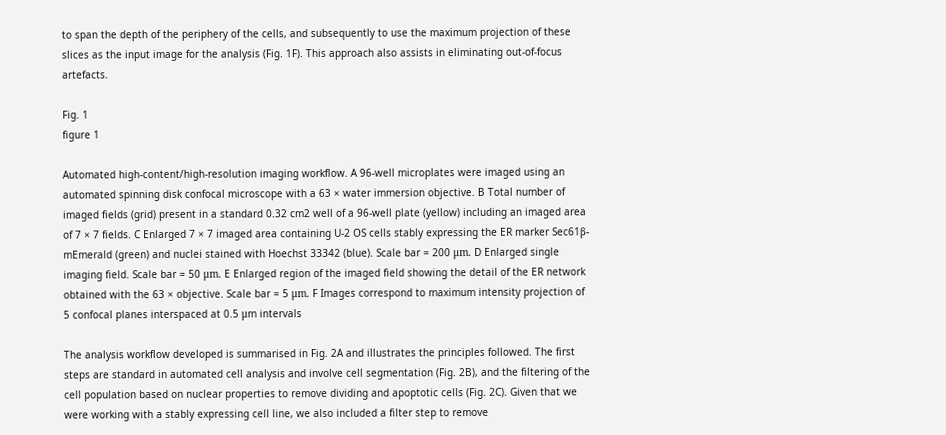to span the depth of the periphery of the cells, and subsequently to use the maximum projection of these slices as the input image for the analysis (Fig. 1F). This approach also assists in eliminating out-of-focus artefacts.

Fig. 1
figure 1

Automated high-content/high-resolution imaging workflow. A 96-well microplates were imaged using an automated spinning disk confocal microscope with a 63 × water immersion objective. B Total number of imaged fields (grid) present in a standard 0.32 cm2 well of a 96-well plate (yellow) including an imaged area of 7 × 7 fields. C Enlarged 7 × 7 imaged area containing U-2 OS cells stably expressing the ER marker Sec61β-mEmerald (green) and nuclei stained with Hoechst 33342 (blue). Scale bar = 200 μm. D Enlarged single imaging field. Scale bar = 50 μm. E Enlarged region of the imaged field showing the detail of the ER network obtained with the 63 × objective. Scale bar = 5 μm. F Images correspond to maximum intensity projection of 5 confocal planes interspaced at 0.5 μm intervals

The analysis workflow developed is summarised in Fig. 2A and illustrates the principles followed. The first steps are standard in automated cell analysis and involve cell segmentation (Fig. 2B), and the filtering of the cell population based on nuclear properties to remove dividing and apoptotic cells (Fig. 2C). Given that we were working with a stably expressing cell line, we also included a filter step to remove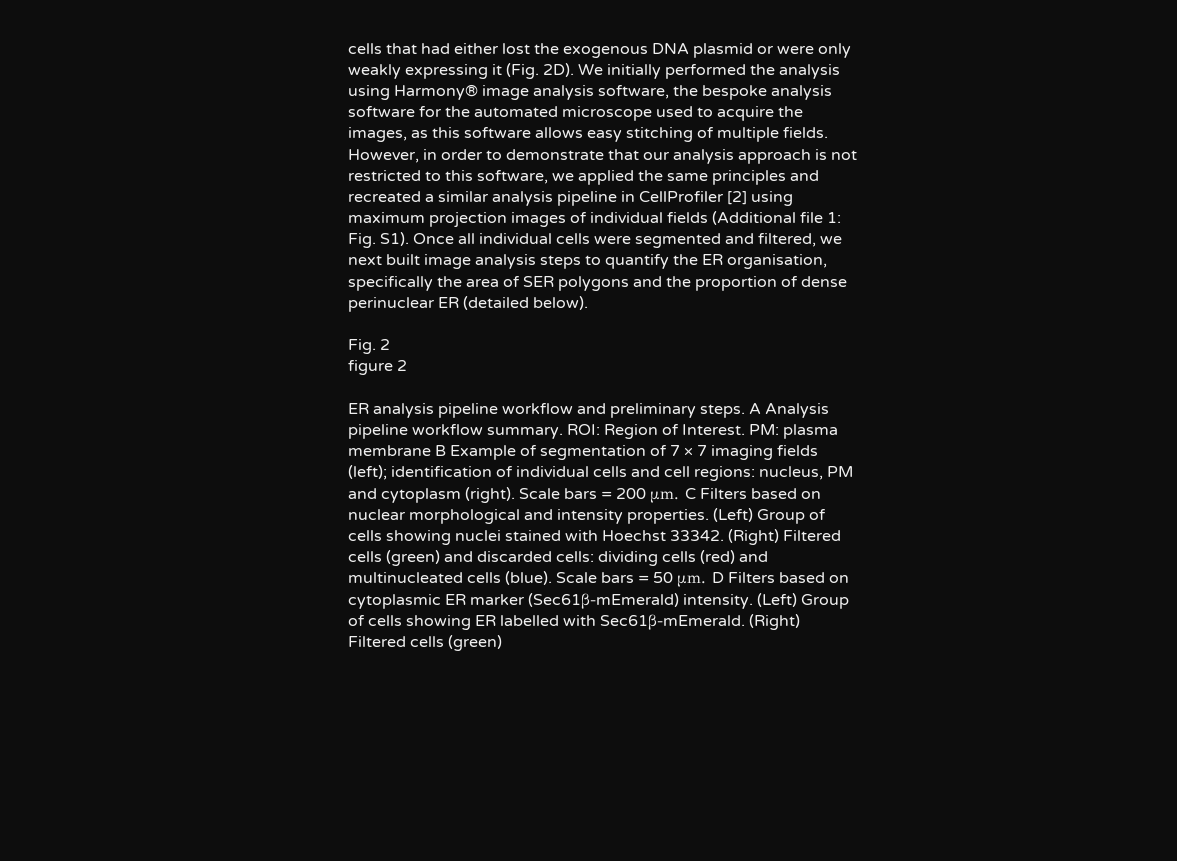cells that had either lost the exogenous DNA plasmid or were only weakly expressing it (Fig. 2D). We initially performed the analysis using Harmony® image analysis software, the bespoke analysis software for the automated microscope used to acquire the images, as this software allows easy stitching of multiple fields. However, in order to demonstrate that our analysis approach is not restricted to this software, we applied the same principles and recreated a similar analysis pipeline in CellProfiler [2] using maximum projection images of individual fields (Additional file 1: Fig. S1). Once all individual cells were segmented and filtered, we next built image analysis steps to quantify the ER organisation, specifically the area of SER polygons and the proportion of dense perinuclear ER (detailed below).

Fig. 2
figure 2

ER analysis pipeline workflow and preliminary steps. A Analysis pipeline workflow summary. ROI: Region of Interest. PM: plasma membrane B Example of segmentation of 7 × 7 imaging fields (left); identification of individual cells and cell regions: nucleus, PM and cytoplasm (right). Scale bars = 200 μm. C Filters based on nuclear morphological and intensity properties. (Left) Group of cells showing nuclei stained with Hoechst 33342. (Right) Filtered cells (green) and discarded cells: dividing cells (red) and multinucleated cells (blue). Scale bars = 50 μm. D Filters based on cytoplasmic ER marker (Sec61β-mEmerald) intensity. (Left) Group of cells showing ER labelled with Sec61β-mEmerald. (Right) Filtered cells (green)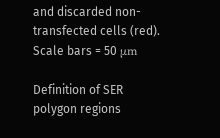and discarded non-transfected cells (red). Scale bars = 50 μm

Definition of SER polygon regions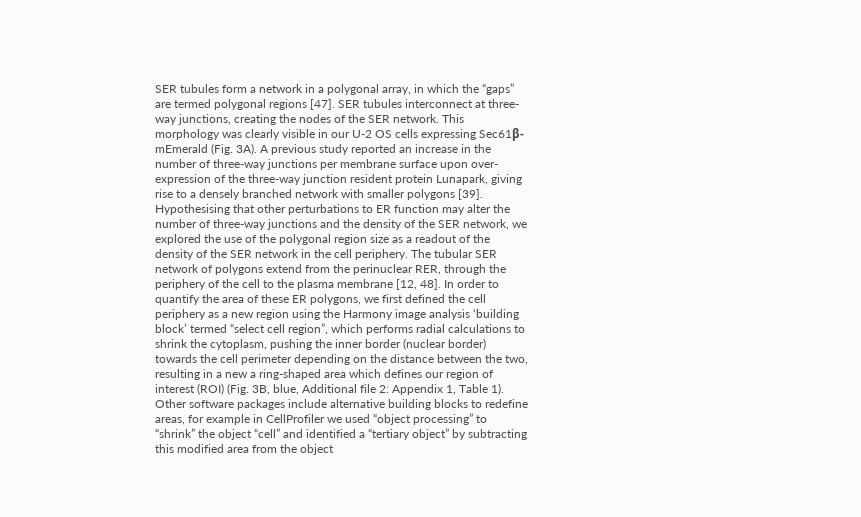SER tubules form a network in a polygonal array, in which the “gaps” are termed polygonal regions [47]. SER tubules interconnect at three-way junctions, creating the nodes of the SER network. This morphology was clearly visible in our U-2 OS cells expressing Sec61β-mEmerald (Fig. 3A). A previous study reported an increase in the number of three-way junctions per membrane surface upon over-expression of the three-way junction resident protein Lunapark, giving rise to a densely branched network with smaller polygons [39]. Hypothesising that other perturbations to ER function may alter the number of three-way junctions and the density of the SER network, we explored the use of the polygonal region size as a readout of the density of the SER network in the cell periphery. The tubular SER network of polygons extend from the perinuclear RER, through the periphery of the cell to the plasma membrane [12, 48]. In order to quantify the area of these ER polygons, we first defined the cell periphery as a new region using the Harmony image analysis ‘building block’ termed “select cell region”, which performs radial calculations to shrink the cytoplasm, pushing the inner border (nuclear border) towards the cell perimeter depending on the distance between the two, resulting in a new a ring-shaped area which defines our region of interest (ROI) (Fig. 3B, blue, Additional file 2: Appendix 1, Table 1). Other software packages include alternative building blocks to redefine areas, for example in CellProfiler we used “object processing” to “shrink” the object “cell” and identified a “tertiary object” by subtracting this modified area from the object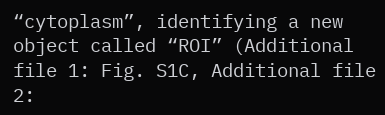“cytoplasm”, identifying a new object called “ROI” (Additional file 1: Fig. S1C, Additional file 2: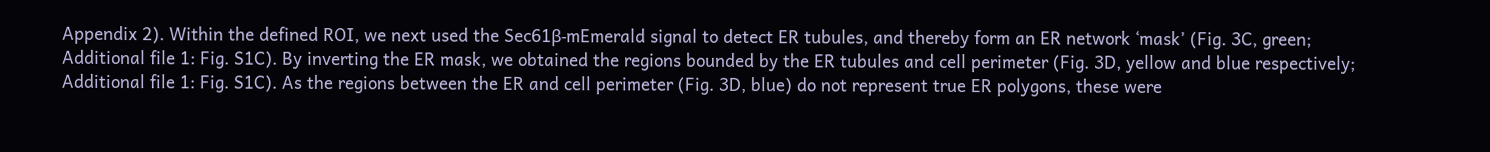Appendix 2). Within the defined ROI, we next used the Sec61β-mEmerald signal to detect ER tubules, and thereby form an ER network ‘mask’ (Fig. 3C, green; Additional file 1: Fig. S1C). By inverting the ER mask, we obtained the regions bounded by the ER tubules and cell perimeter (Fig. 3D, yellow and blue respectively; Additional file 1: Fig. S1C). As the regions between the ER and cell perimeter (Fig. 3D, blue) do not represent true ER polygons, these were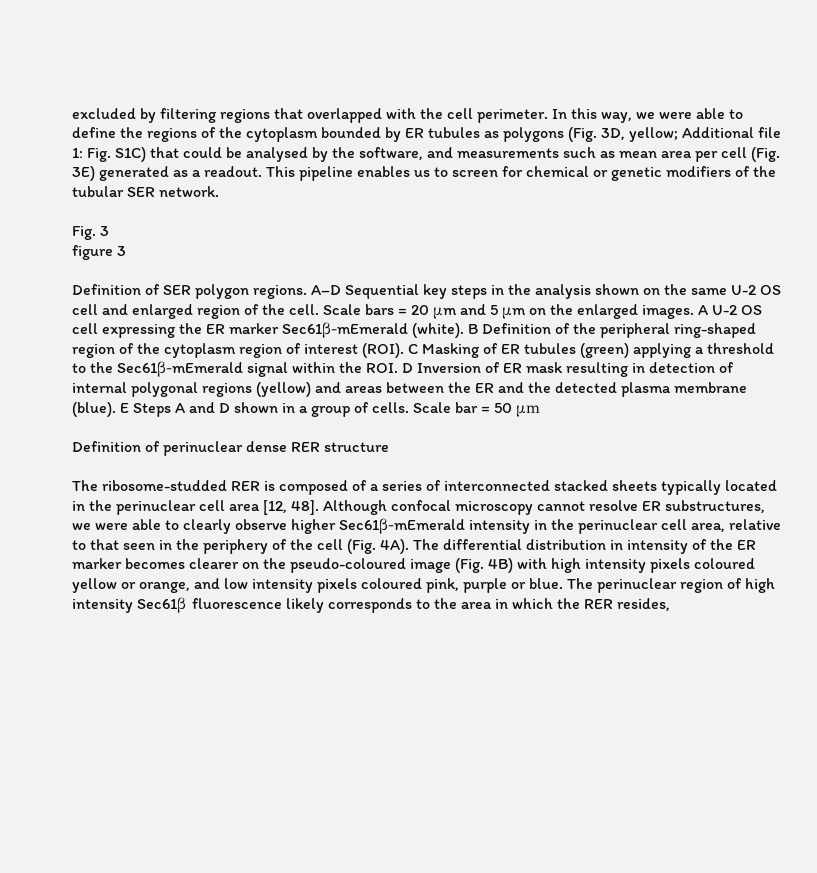excluded by filtering regions that overlapped with the cell perimeter. In this way, we were able to define the regions of the cytoplasm bounded by ER tubules as polygons (Fig. 3D, yellow; Additional file 1: Fig. S1C) that could be analysed by the software, and measurements such as mean area per cell (Fig. 3E) generated as a readout. This pipeline enables us to screen for chemical or genetic modifiers of the tubular SER network.

Fig. 3
figure 3

Definition of SER polygon regions. A–D Sequential key steps in the analysis shown on the same U-2 OS cell and enlarged region of the cell. Scale bars = 20 μm and 5 μm on the enlarged images. A U-2 OS cell expressing the ER marker Sec61β-mEmerald (white). B Definition of the peripheral ring-shaped region of the cytoplasm region of interest (ROI). C Masking of ER tubules (green) applying a threshold to the Sec61β-mEmerald signal within the ROI. D Inversion of ER mask resulting in detection of internal polygonal regions (yellow) and areas between the ER and the detected plasma membrane (blue). E Steps A and D shown in a group of cells. Scale bar = 50 μm

Definition of perinuclear dense RER structure

The ribosome-studded RER is composed of a series of interconnected stacked sheets typically located in the perinuclear cell area [12, 48]. Although confocal microscopy cannot resolve ER substructures, we were able to clearly observe higher Sec61β-mEmerald intensity in the perinuclear cell area, relative to that seen in the periphery of the cell (Fig. 4A). The differential distribution in intensity of the ER marker becomes clearer on the pseudo-coloured image (Fig. 4B) with high intensity pixels coloured yellow or orange, and low intensity pixels coloured pink, purple or blue. The perinuclear region of high intensity Sec61β fluorescence likely corresponds to the area in which the RER resides,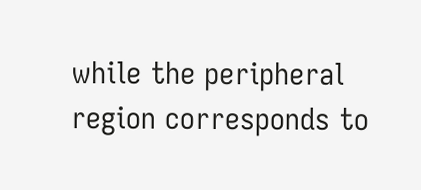while the peripheral region corresponds to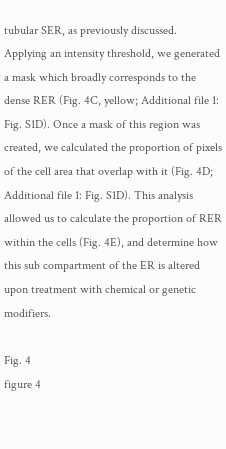tubular SER, as previously discussed. Applying an intensity threshold, we generated a mask which broadly corresponds to the dense RER (Fig. 4C, yellow; Additional file 1: Fig. S1D). Once a mask of this region was created, we calculated the proportion of pixels of the cell area that overlap with it (Fig. 4D; Additional file 1: Fig. S1D). This analysis allowed us to calculate the proportion of RER within the cells (Fig. 4E), and determine how this sub compartment of the ER is altered upon treatment with chemical or genetic modifiers.

Fig. 4
figure 4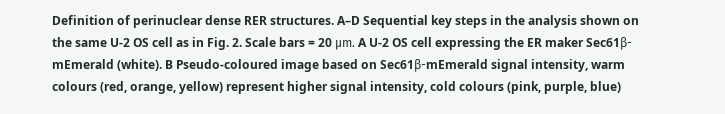Definition of perinuclear dense RER structures. A–D Sequential key steps in the analysis shown on the same U-2 OS cell as in Fig. 2. Scale bars = 20 μm. A U-2 OS cell expressing the ER maker Sec61β-mEmerald (white). B Pseudo-coloured image based on Sec61β-mEmerald signal intensity, warm colours (red, orange, yellow) represent higher signal intensity, cold colours (pink, purple, blue)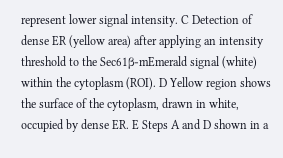represent lower signal intensity. C Detection of dense ER (yellow area) after applying an intensity threshold to the Sec61β-mEmerald signal (white) within the cytoplasm (ROI). D Yellow region shows the surface of the cytoplasm, drawn in white, occupied by dense ER. E Steps A and D shown in a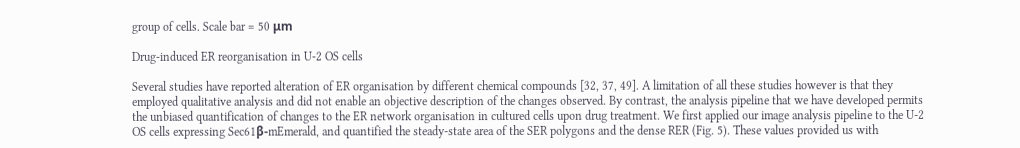group of cells. Scale bar = 50 μm

Drug-induced ER reorganisation in U-2 OS cells

Several studies have reported alteration of ER organisation by different chemical compounds [32, 37, 49]. A limitation of all these studies however is that they employed qualitative analysis and did not enable an objective description of the changes observed. By contrast, the analysis pipeline that we have developed permits the unbiased quantification of changes to the ER network organisation in cultured cells upon drug treatment. We first applied our image analysis pipeline to the U-2 OS cells expressing Sec61β-mEmerald, and quantified the steady-state area of the SER polygons and the dense RER (Fig. 5). These values provided us with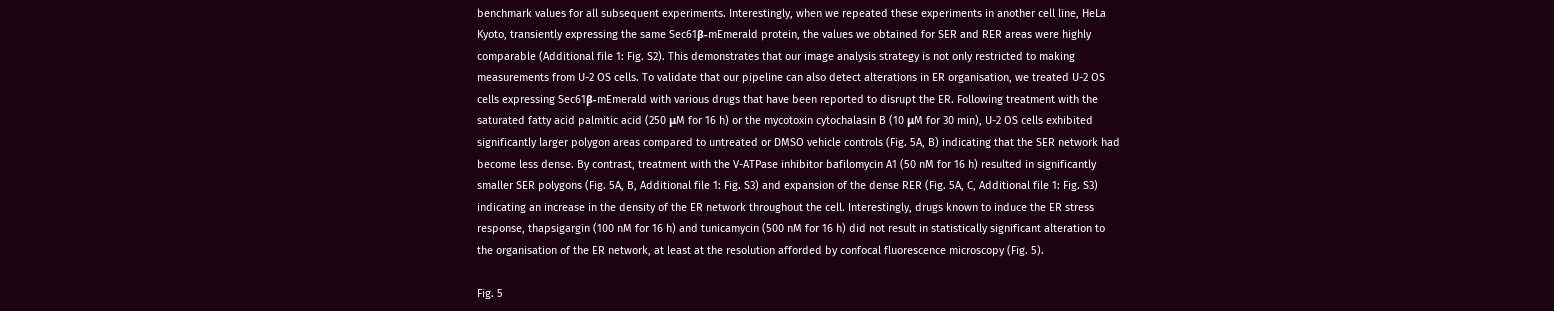benchmark values for all subsequent experiments. Interestingly, when we repeated these experiments in another cell line, HeLa Kyoto, transiently expressing the same Sec61β-mEmerald protein, the values we obtained for SER and RER areas were highly comparable (Additional file 1: Fig. S2). This demonstrates that our image analysis strategy is not only restricted to making measurements from U-2 OS cells. To validate that our pipeline can also detect alterations in ER organisation, we treated U-2 OS cells expressing Sec61β-mEmerald with various drugs that have been reported to disrupt the ER. Following treatment with the saturated fatty acid palmitic acid (250 μM for 16 h) or the mycotoxin cytochalasin B (10 μM for 30 min), U-2 OS cells exhibited significantly larger polygon areas compared to untreated or DMSO vehicle controls (Fig. 5A, B) indicating that the SER network had become less dense. By contrast, treatment with the V-ATPase inhibitor bafilomycin A1 (50 nM for 16 h) resulted in significantly smaller SER polygons (Fig. 5A, B, Additional file 1: Fig. S3) and expansion of the dense RER (Fig. 5A, C, Additional file 1: Fig. S3) indicating an increase in the density of the ER network throughout the cell. Interestingly, drugs known to induce the ER stress response, thapsigargin (100 nM for 16 h) and tunicamycin (500 nM for 16 h) did not result in statistically significant alteration to the organisation of the ER network, at least at the resolution afforded by confocal fluorescence microscopy (Fig. 5).

Fig. 5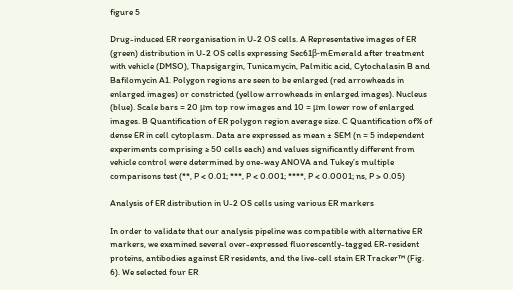figure 5

Drug-induced ER reorganisation in U-2 OS cells. A Representative images of ER (green) distribution in U-2 OS cells expressing Sec61β-mEmerald after treatment with vehicle (DMSO), Thapsigargin, Tunicamycin, Palmitic acid, Cytochalasin B and Bafilomycin A1. Polygon regions are seen to be enlarged (red arrowheads in enlarged images) or constricted (yellow arrowheads in enlarged images). Nucleus (blue). Scale bars = 20 μm top row images and 10 = μm lower row of enlarged images. B Quantification of ER polygon region average size. C Quantification of% of dense ER in cell cytoplasm. Data are expressed as mean ± SEM (n = 5 independent experiments comprising ≥ 50 cells each) and values significantly different from vehicle control were determined by one-way ANOVA and Tukey’s multiple comparisons test (**, P < 0.01; ***, P < 0.001; ****, P < 0.0001; ns, P > 0.05)

Analysis of ER distribution in U-2 OS cells using various ER markers

In order to validate that our analysis pipeline was compatible with alternative ER markers, we examined several over-expressed fluorescently-tagged ER-resident proteins, antibodies against ER residents, and the live-cell stain ER Tracker™ (Fig. 6). We selected four ER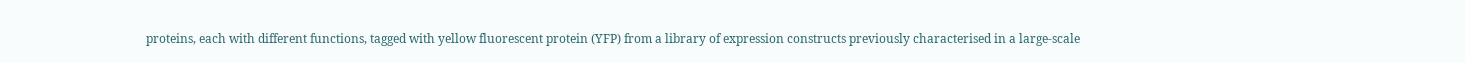proteins, each with different functions, tagged with yellow fluorescent protein (YFP) from a library of expression constructs previously characterised in a large-scale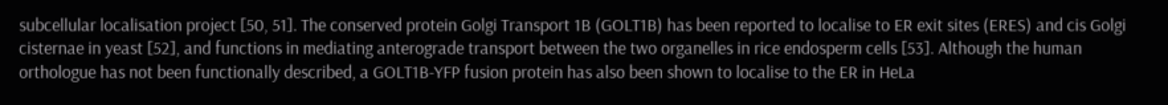subcellular localisation project [50, 51]. The conserved protein Golgi Transport 1B (GOLT1B) has been reported to localise to ER exit sites (ERES) and cis Golgi cisternae in yeast [52], and functions in mediating anterograde transport between the two organelles in rice endosperm cells [53]. Although the human orthologue has not been functionally described, a GOLT1B-YFP fusion protein has also been shown to localise to the ER in HeLa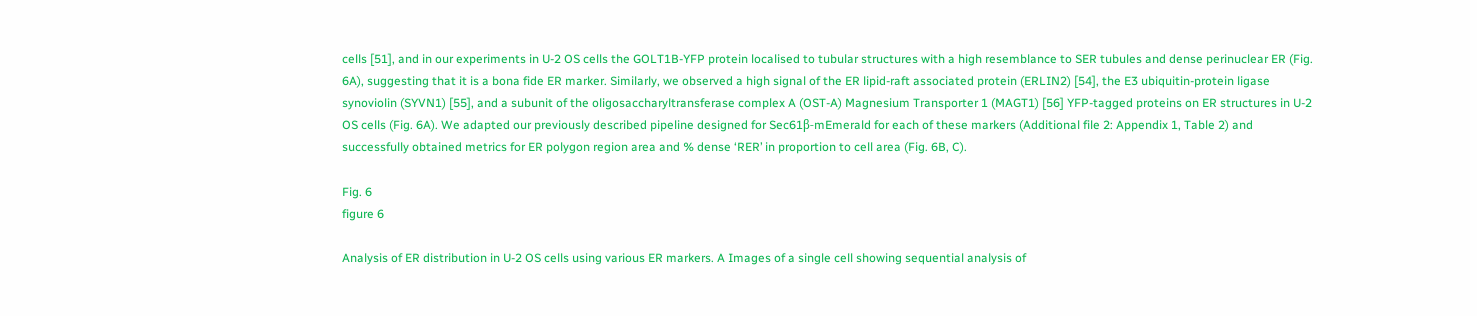cells [51], and in our experiments in U-2 OS cells the GOLT1B-YFP protein localised to tubular structures with a high resemblance to SER tubules and dense perinuclear ER (Fig. 6A), suggesting that it is a bona fide ER marker. Similarly, we observed a high signal of the ER lipid-raft associated protein (ERLIN2) [54], the E3 ubiquitin-protein ligase synoviolin (SYVN1) [55], and a subunit of the oligosaccharyltransferase complex A (OST-A) Magnesium Transporter 1 (MAGT1) [56] YFP-tagged proteins on ER structures in U-2 OS cells (Fig. 6A). We adapted our previously described pipeline designed for Sec61β-mEmerald for each of these markers (Additional file 2: Appendix 1, Table 2) and successfully obtained metrics for ER polygon region area and % dense ‘RER’ in proportion to cell area (Fig. 6B, C).

Fig. 6
figure 6

Analysis of ER distribution in U-2 OS cells using various ER markers. A Images of a single cell showing sequential analysis of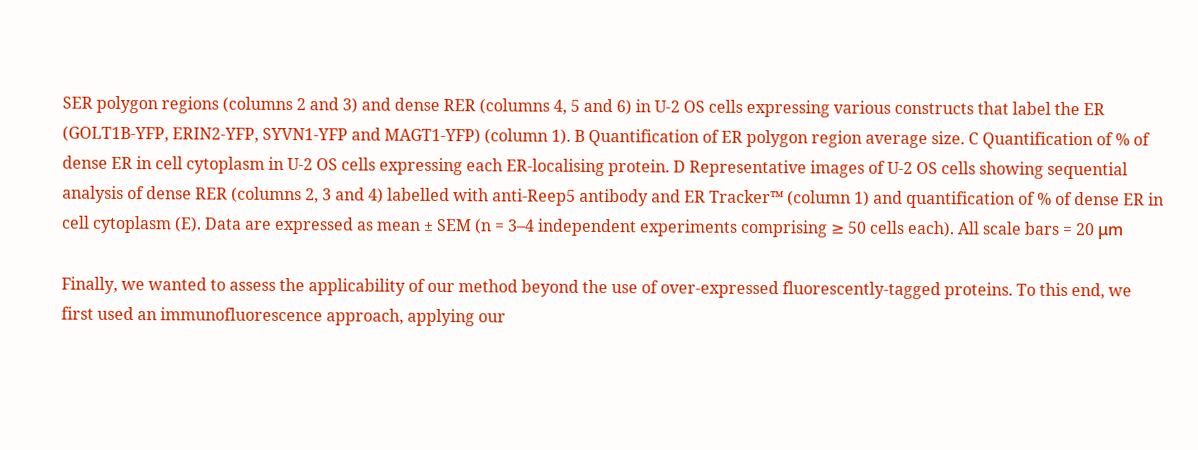SER polygon regions (columns 2 and 3) and dense RER (columns 4, 5 and 6) in U-2 OS cells expressing various constructs that label the ER (GOLT1B-YFP, ERIN2-YFP, SYVN1-YFP and MAGT1-YFP) (column 1). B Quantification of ER polygon region average size. C Quantification of % of dense ER in cell cytoplasm in U-2 OS cells expressing each ER-localising protein. D Representative images of U-2 OS cells showing sequential analysis of dense RER (columns 2, 3 and 4) labelled with anti-Reep5 antibody and ER Tracker™ (column 1) and quantification of % of dense ER in cell cytoplasm (E). Data are expressed as mean ± SEM (n = 3–4 independent experiments comprising ≥ 50 cells each). All scale bars = 20 μm

Finally, we wanted to assess the applicability of our method beyond the use of over-expressed fluorescently-tagged proteins. To this end, we first used an immunofluorescence approach, applying our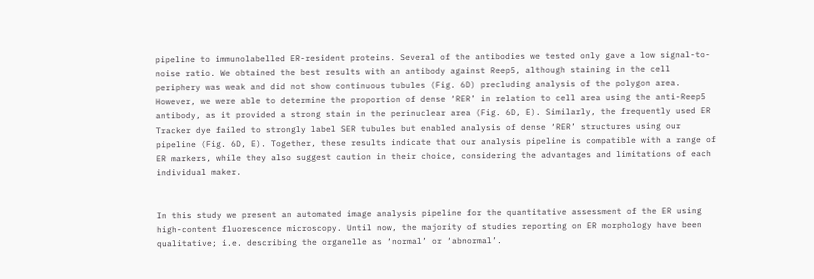pipeline to immunolabelled ER-resident proteins. Several of the antibodies we tested only gave a low signal-to-noise ratio. We obtained the best results with an antibody against Reep5, although staining in the cell periphery was weak and did not show continuous tubules (Fig. 6D) precluding analysis of the polygon area. However, we were able to determine the proportion of dense ‘RER’ in relation to cell area using the anti-Reep5 antibody, as it provided a strong stain in the perinuclear area (Fig. 6D, E). Similarly, the frequently used ER Tracker dye failed to strongly label SER tubules but enabled analysis of dense ‘RER’ structures using our pipeline (Fig. 6D, E). Together, these results indicate that our analysis pipeline is compatible with a range of ER markers, while they also suggest caution in their choice, considering the advantages and limitations of each individual maker.


In this study we present an automated image analysis pipeline for the quantitative assessment of the ER using high-content fluorescence microscopy. Until now, the majority of studies reporting on ER morphology have been qualitative; i.e. describing the organelle as ‘normal’ or ‘abnormal’.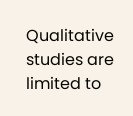Qualitative studies are limited to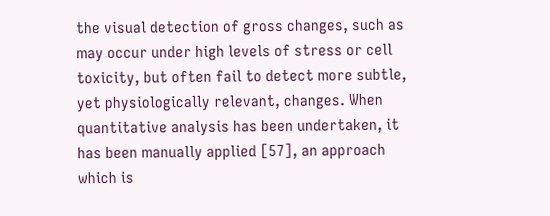the visual detection of gross changes, such as may occur under high levels of stress or cell toxicity, but often fail to detect more subtle, yet physiologically relevant, changes. When quantitative analysis has been undertaken, it has been manually applied [57], an approach which is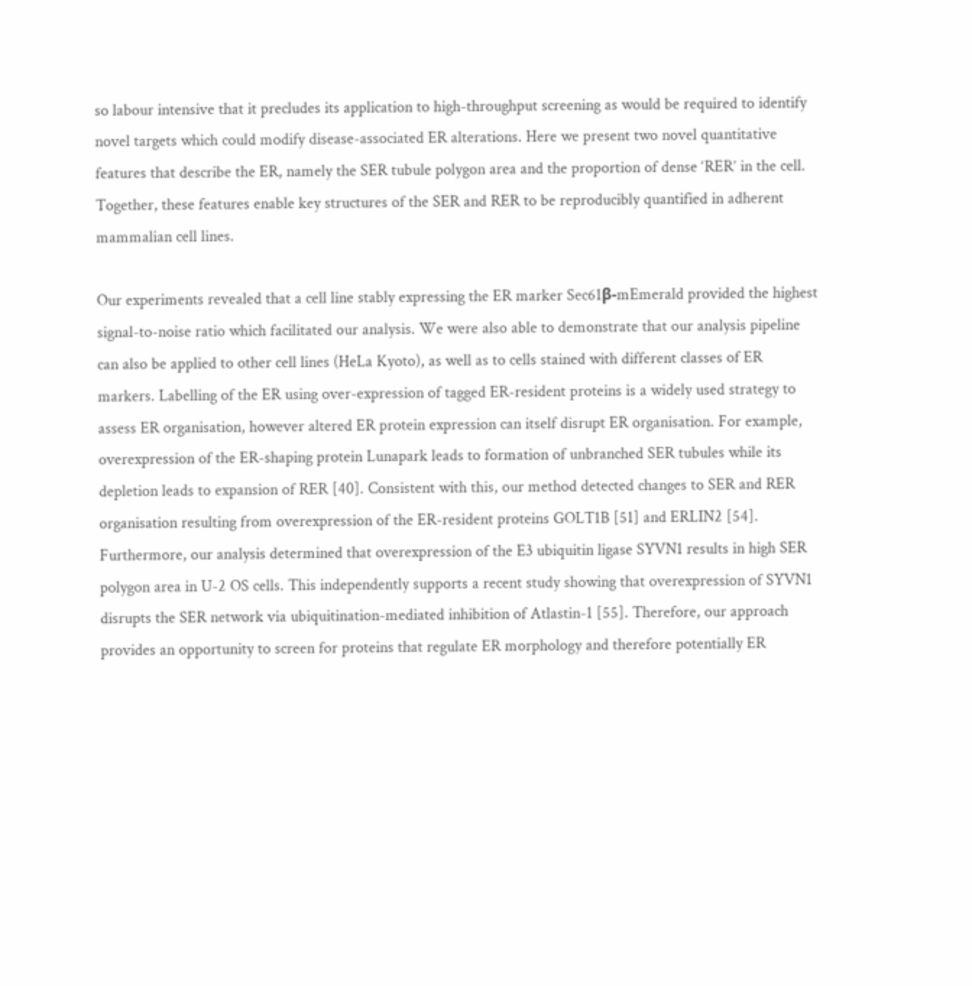so labour intensive that it precludes its application to high-throughput screening as would be required to identify novel targets which could modify disease-associated ER alterations. Here we present two novel quantitative features that describe the ER, namely the SER tubule polygon area and the proportion of dense ‘RER’ in the cell. Together, these features enable key structures of the SER and RER to be reproducibly quantified in adherent mammalian cell lines.

Our experiments revealed that a cell line stably expressing the ER marker Sec61β-mEmerald provided the highest signal-to-noise ratio which facilitated our analysis. We were also able to demonstrate that our analysis pipeline can also be applied to other cell lines (HeLa Kyoto), as well as to cells stained with different classes of ER markers. Labelling of the ER using over-expression of tagged ER-resident proteins is a widely used strategy to assess ER organisation, however altered ER protein expression can itself disrupt ER organisation. For example, overexpression of the ER-shaping protein Lunapark leads to formation of unbranched SER tubules while its depletion leads to expansion of RER [40]. Consistent with this, our method detected changes to SER and RER organisation resulting from overexpression of the ER-resident proteins GOLT1B [51] and ERLIN2 [54]. Furthermore, our analysis determined that overexpression of the E3 ubiquitin ligase SYVN1 results in high SER polygon area in U-2 OS cells. This independently supports a recent study showing that overexpression of SYVN1 disrupts the SER network via ubiquitination-mediated inhibition of Atlastin-1 [55]. Therefore, our approach provides an opportunity to screen for proteins that regulate ER morphology and therefore potentially ER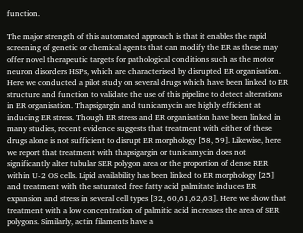function.

The major strength of this automated approach is that it enables the rapid screening of genetic or chemical agents that can modify the ER as these may offer novel therapeutic targets for pathological conditions such as the motor neuron disorders HSPs, which are characterised by disrupted ER organisation. Here we conducted a pilot study on several drugs which have been linked to ER structure and function to validate the use of this pipeline to detect alterations in ER organisation. Thapsigargin and tunicamycin are highly efficient at inducing ER stress. Though ER stress and ER organisation have been linked in many studies, recent evidence suggests that treatment with either of these drugs alone is not sufficient to disrupt ER morphology [58, 59]. Likewise, here we report that treatment with thapsigargin or tunicamycin does not significantly alter tubular SER polygon area or the proportion of dense RER within U-2 OS cells. Lipid availability has been linked to ER morphology [25] and treatment with the saturated free fatty acid palmitate induces ER expansion and stress in several cell types [32, 60,61,62,63]. Here we show that treatment with a low concentration of palmitic acid increases the area of SER polygons. Similarly, actin filaments have a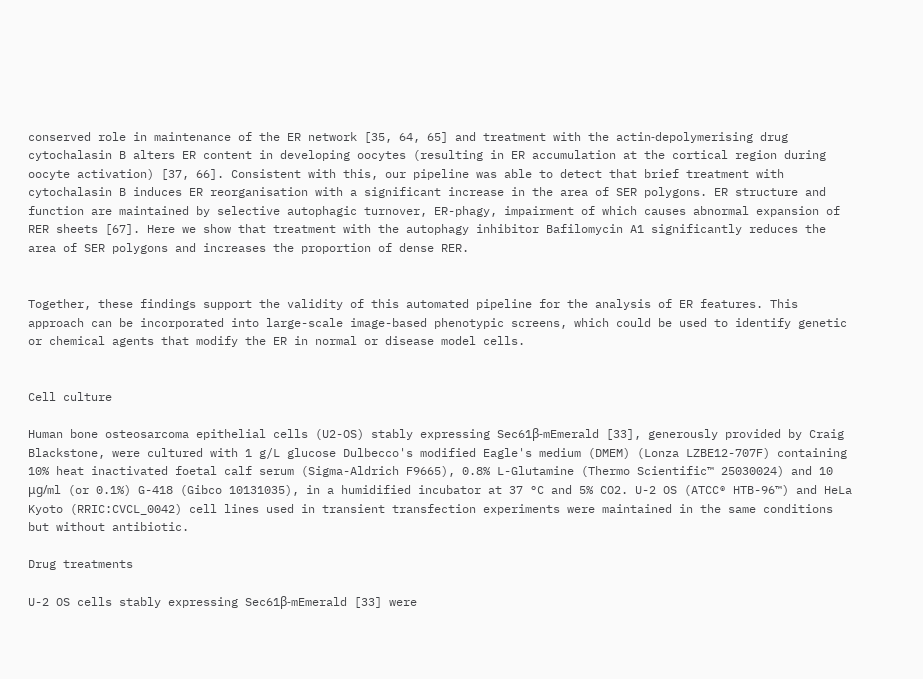conserved role in maintenance of the ER network [35, 64, 65] and treatment with the actin‐depolymerising drug cytochalasin B alters ER content in developing oocytes (resulting in ER accumulation at the cortical region during oocyte activation) [37, 66]. Consistent with this, our pipeline was able to detect that brief treatment with cytochalasin B induces ER reorganisation with a significant increase in the area of SER polygons. ER structure and function are maintained by selective autophagic turnover, ER-phagy, impairment of which causes abnormal expansion of RER sheets [67]. Here we show that treatment with the autophagy inhibitor Bafilomycin A1 significantly reduces the area of SER polygons and increases the proportion of dense RER.


Together, these findings support the validity of this automated pipeline for the analysis of ER features. This approach can be incorporated into large-scale image-based phenotypic screens, which could be used to identify genetic or chemical agents that modify the ER in normal or disease model cells.


Cell culture

Human bone osteosarcoma epithelial cells (U2-OS) stably expressing Sec61β-mEmerald [33], generously provided by Craig Blackstone, were cultured with 1 g/L glucose Dulbecco's modified Eagle's medium (DMEM) (Lonza LZBE12-707F) containing 10% heat inactivated foetal calf serum (Sigma-Aldrich F9665), 0.8% L-Glutamine (Thermo Scientific™ 25030024) and 10 μg/ml (or 0.1%) G-418 (Gibco 10131035), in a humidified incubator at 37 °C and 5% CO2. U-2 OS (ATCC® HTB-96™) and HeLa Kyoto (RRIC:CVCL_0042) cell lines used in transient transfection experiments were maintained in the same conditions but without antibiotic.

Drug treatments

U-2 OS cells stably expressing Sec61β-mEmerald [33] were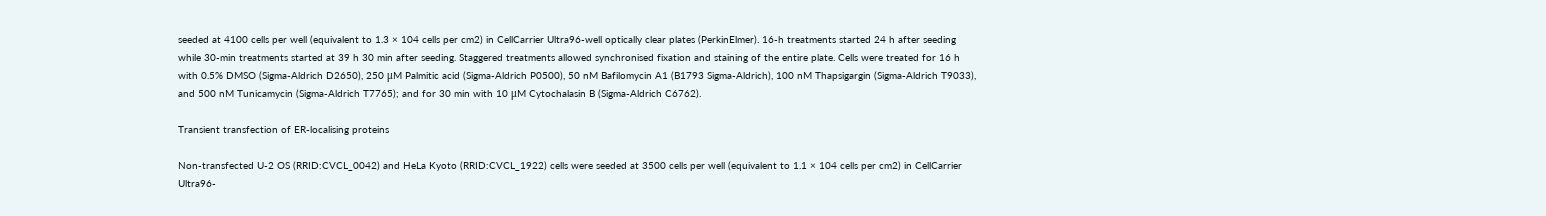seeded at 4100 cells per well (equivalent to 1.3 × 104 cells per cm2) in CellCarrier Ultra96-well optically clear plates (PerkinElmer). 16-h treatments started 24 h after seeding while 30-min treatments started at 39 h 30 min after seeding. Staggered treatments allowed synchronised fixation and staining of the entire plate. Cells were treated for 16 h with 0.5% DMSO (Sigma-Aldrich D2650), 250 μM Palmitic acid (Sigma-Aldrich P0500), 50 nM Bafilomycin A1 (B1793 Sigma-Aldrich), 100 nM Thapsigargin (Sigma-Aldrich T9033), and 500 nM Tunicamycin (Sigma-Aldrich T7765); and for 30 min with 10 μM Cytochalasin B (Sigma-Aldrich C6762).

Transient transfection of ER-localising proteins

Non-transfected U-2 OS (RRID:CVCL_0042) and HeLa Kyoto (RRID:CVCL_1922) cells were seeded at 3500 cells per well (equivalent to 1.1 × 104 cells per cm2) in CellCarrier Ultra96-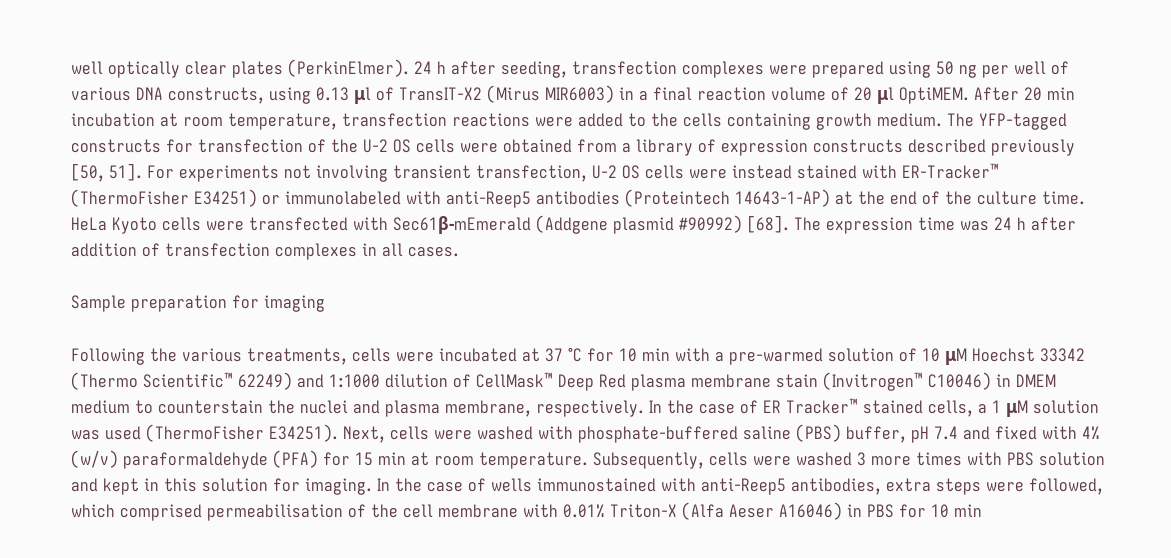well optically clear plates (PerkinElmer). 24 h after seeding, transfection complexes were prepared using 50 ng per well of various DNA constructs, using 0.13 μl of TransIT-X2 (Mirus MIR6003) in a final reaction volume of 20 μl OptiMEM. After 20 min incubation at room temperature, transfection reactions were added to the cells containing growth medium. The YFP-tagged constructs for transfection of the U-2 OS cells were obtained from a library of expression constructs described previously [50, 51]. For experiments not involving transient transfection, U-2 OS cells were instead stained with ER-Tracker™ (ThermoFisher E34251) or immunolabeled with anti-Reep5 antibodies (Proteintech 14643-1-AP) at the end of the culture time. HeLa Kyoto cells were transfected with Sec61β-mEmerald (Addgene plasmid #90992) [68]. The expression time was 24 h after addition of transfection complexes in all cases.

Sample preparation for imaging

Following the various treatments, cells were incubated at 37 °C for 10 min with a pre-warmed solution of 10 μM Hoechst 33342 (Thermo Scientific™ 62249) and 1:1000 dilution of CellMask™ Deep Red plasma membrane stain (Invitrogen™ C10046) in DMEM medium to counterstain the nuclei and plasma membrane, respectively. In the case of ER Tracker™ stained cells, a 1 μM solution was used (ThermoFisher E34251). Next, cells were washed with phosphate-buffered saline (PBS) buffer, pH 7.4 and fixed with 4% (w/v) paraformaldehyde (PFA) for 15 min at room temperature. Subsequently, cells were washed 3 more times with PBS solution and kept in this solution for imaging. In the case of wells immunostained with anti-Reep5 antibodies, extra steps were followed, which comprised permeabilisation of the cell membrane with 0.01% Triton-X (Alfa Aeser A16046) in PBS for 10 min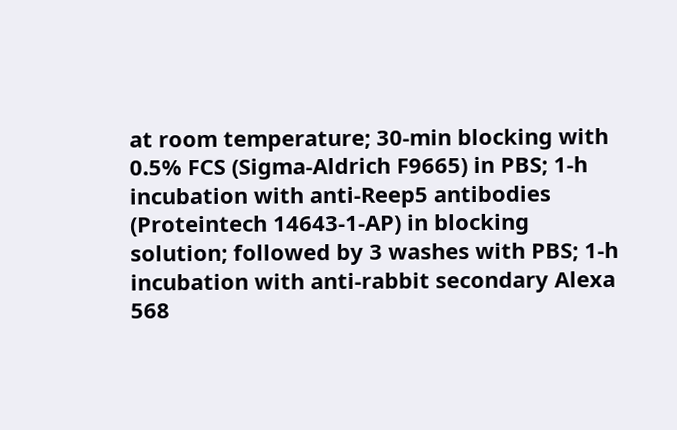at room temperature; 30-min blocking with 0.5% FCS (Sigma-Aldrich F9665) in PBS; 1-h incubation with anti-Reep5 antibodies (Proteintech 14643-1-AP) in blocking solution; followed by 3 washes with PBS; 1-h incubation with anti-rabbit secondary Alexa 568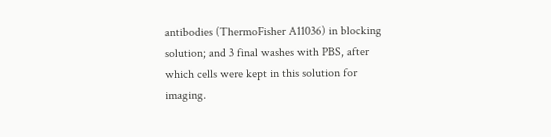antibodies (ThermoFisher A11036) in blocking solution; and 3 final washes with PBS, after which cells were kept in this solution for imaging.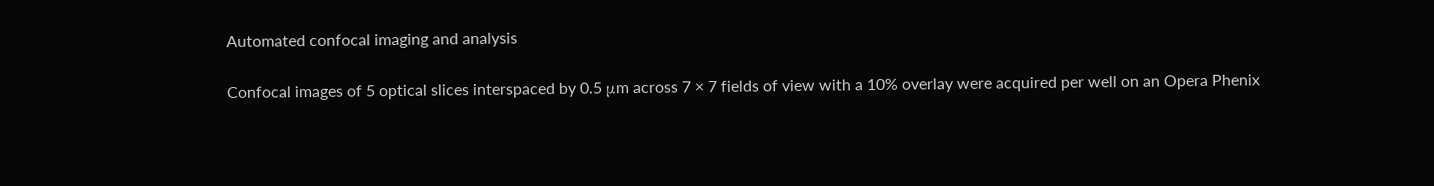Automated confocal imaging and analysis

Confocal images of 5 optical slices interspaced by 0.5 μm across 7 × 7 fields of view with a 10% overlay were acquired per well on an Opera Phenix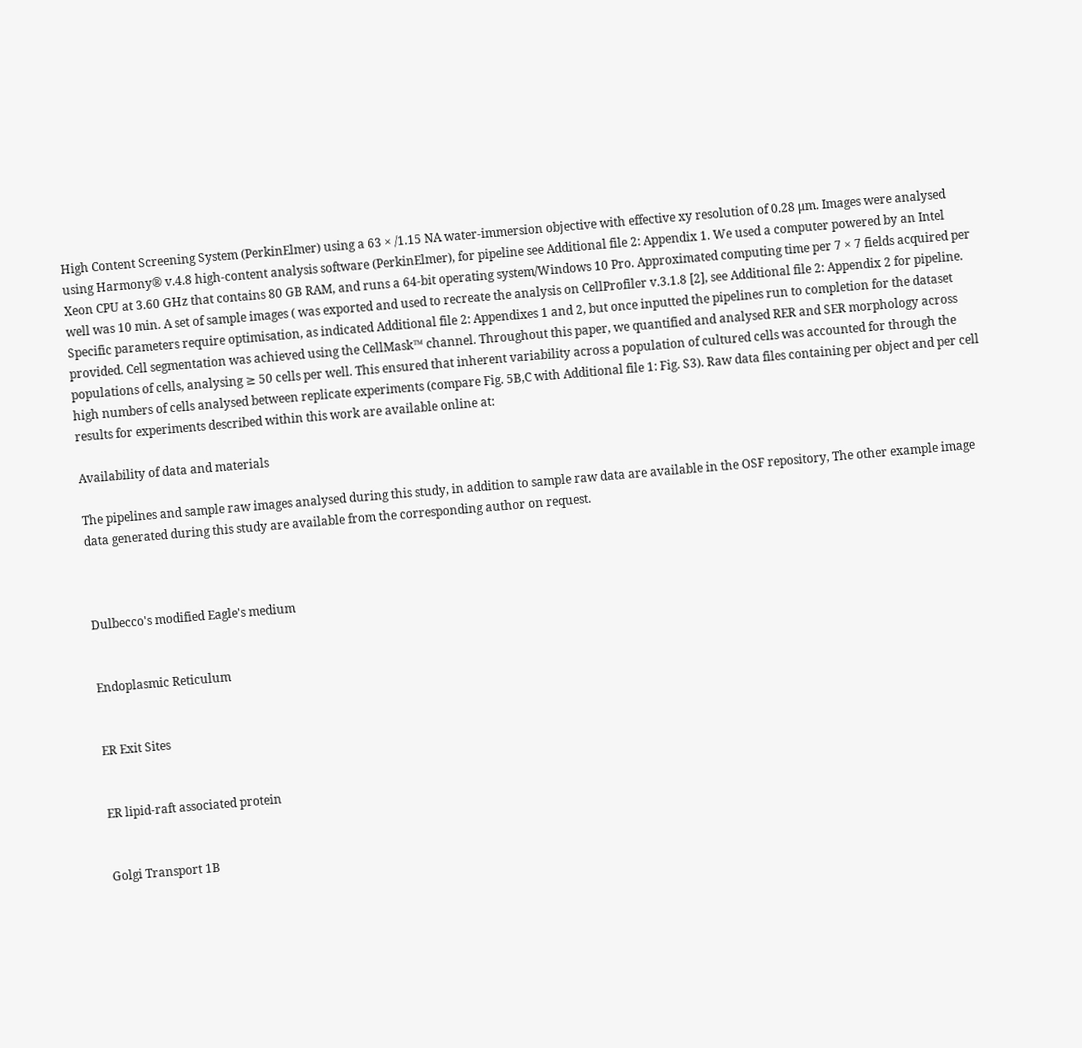High Content Screening System (PerkinElmer) using a 63 × /1.15 NA water-immersion objective with effective xy resolution of 0.28 μm. Images were analysed using Harmony® v.4.8 high-content analysis software (PerkinElmer), for pipeline see Additional file 2: Appendix 1. We used a computer powered by an Intel Xeon CPU at 3.60 GHz that contains 80 GB RAM, and runs a 64-bit operating system/Windows 10 Pro. Approximated computing time per 7 × 7 fields acquired per well was 10 min. A set of sample images ( was exported and used to recreate the analysis on CellProfiler v.3.1.8 [2], see Additional file 2: Appendix 2 for pipeline. Specific parameters require optimisation, as indicated Additional file 2: Appendixes 1 and 2, but once inputted the pipelines run to completion for the dataset provided. Cell segmentation was achieved using the CellMask™ channel. Throughout this paper, we quantified and analysed RER and SER morphology across populations of cells, analysing ≥ 50 cells per well. This ensured that inherent variability across a population of cultured cells was accounted for through the high numbers of cells analysed between replicate experiments (compare Fig. 5B,C with Additional file 1: Fig. S3). Raw data files containing per object and per cell results for experiments described within this work are available online at:

Availability of data and materials

The pipelines and sample raw images analysed during this study, in addition to sample raw data are available in the OSF repository, The other example image data generated during this study are available from the corresponding author on request.



Dulbecco's modified Eagle's medium


Endoplasmic Reticulum


ER Exit Sites


ER lipid-raft associated protein


Golgi Transport 1B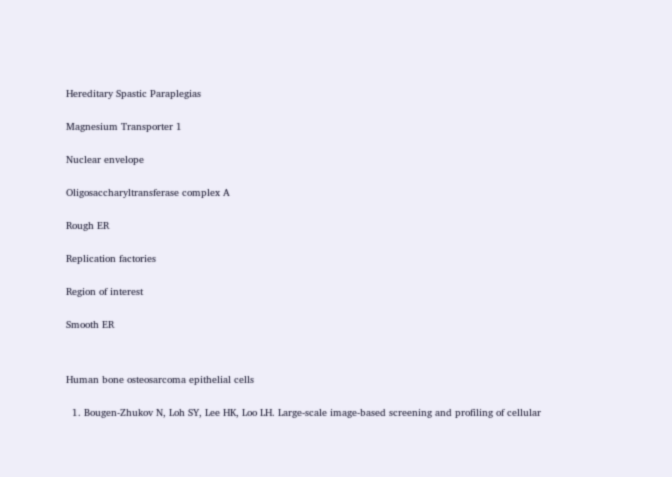Hereditary Spastic Paraplegias


Magnesium Transporter 1


Nuclear envelope


Oligosaccharyltransferase complex A


Rough ER


Replication factories


Region of interest


Smooth ER




Human bone osteosarcoma epithelial cells


  1. Bougen-Zhukov N, Loh SY, Lee HK, Loo LH. Large-scale image-based screening and profiling of cellular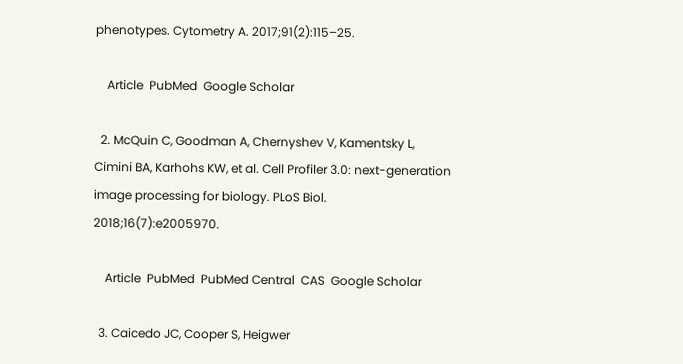phenotypes. Cytometry A. 2017;91(2):115–25.

    Article  PubMed  Google Scholar

  2. McQuin C, Goodman A, Chernyshev V, Kamentsky L, Cimini BA, Karhohs KW, et al. Cell Profiler 3.0: next-generation image processing for biology. PLoS Biol. 2018;16(7):e2005970.

    Article  PubMed  PubMed Central  CAS  Google Scholar

  3. Caicedo JC, Cooper S, Heigwer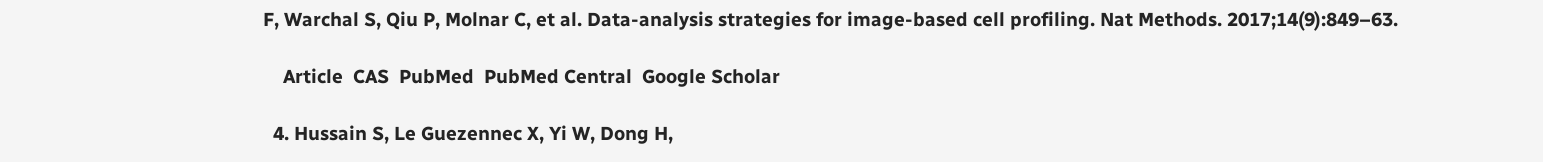F, Warchal S, Qiu P, Molnar C, et al. Data-analysis strategies for image-based cell profiling. Nat Methods. 2017;14(9):849–63.

    Article  CAS  PubMed  PubMed Central  Google Scholar

  4. Hussain S, Le Guezennec X, Yi W, Dong H,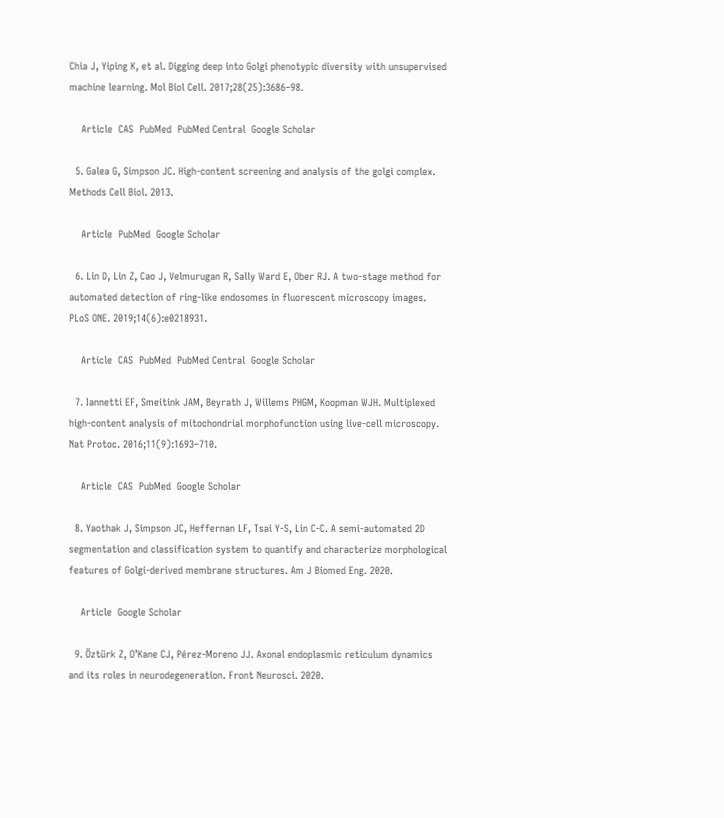Chia J, Yiping K, et al. Digging deep into Golgi phenotypic diversity with unsupervised machine learning. Mol Biol Cell. 2017;28(25):3686–98.

    Article  CAS  PubMed  PubMed Central  Google Scholar

  5. Galea G, Simpson JC. High-content screening and analysis of the golgi complex. Methods Cell Biol. 2013.

    Article  PubMed  Google Scholar

  6. Lin D, Lin Z, Cao J, Velmurugan R, Sally Ward E, Ober RJ. A two-stage method for automated detection of ring-like endosomes in fluorescent microscopy images. PLoS ONE. 2019;14(6):e0218931.

    Article  CAS  PubMed  PubMed Central  Google Scholar

  7. Iannetti EF, Smeitink JAM, Beyrath J, Willems PHGM, Koopman WJH. Multiplexed high-content analysis of mitochondrial morphofunction using live-cell microscopy. Nat Protoc. 2016;11(9):1693–710.

    Article  CAS  PubMed  Google Scholar

  8. Yaothak J, Simpson JC, Heffernan LF, Tsai Y-S, Lin C-C. A semi-automated 2D segmentation and classification system to quantify and characterize morphological features of Golgi-derived membrane structures. Am J Biomed Eng. 2020.

    Article  Google Scholar

  9. Öztürk Z, O’Kane CJ, Pérez-Moreno JJ. Axonal endoplasmic reticulum dynamics and its roles in neurodegeneration. Front Neurosci. 2020.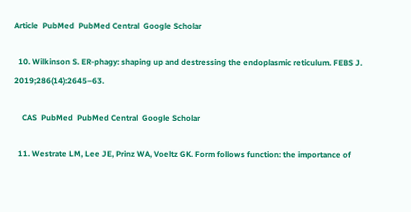Article  PubMed  PubMed Central  Google Scholar

  10. Wilkinson S. ER-phagy: shaping up and destressing the endoplasmic reticulum. FEBS J. 2019;286(14):2645–63.

    CAS  PubMed  PubMed Central  Google Scholar

  11. Westrate LM, Lee JE, Prinz WA, Voeltz GK. Form follows function: the importance of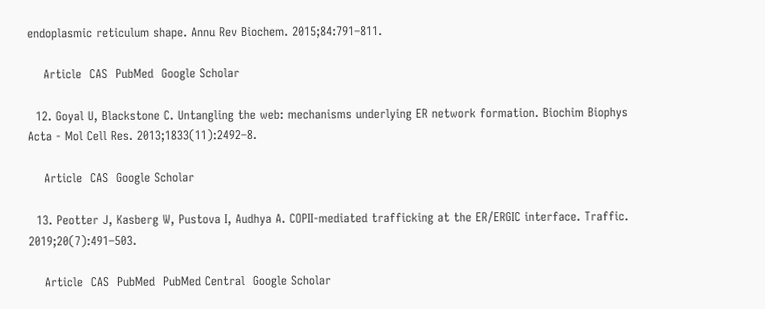endoplasmic reticulum shape. Annu Rev Biochem. 2015;84:791–811.

    Article  CAS  PubMed  Google Scholar

  12. Goyal U, Blackstone C. Untangling the web: mechanisms underlying ER network formation. Biochim Biophys Acta - Mol Cell Res. 2013;1833(11):2492–8.

    Article  CAS  Google Scholar

  13. Peotter J, Kasberg W, Pustova I, Audhya A. COPII-mediated trafficking at the ER/ERGIC interface. Traffic. 2019;20(7):491–503.

    Article  CAS  PubMed  PubMed Central  Google Scholar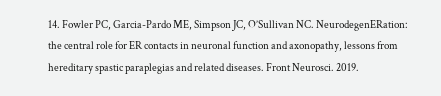14. Fowler PC, Garcia-Pardo ME, Simpson JC, O’Sullivan NC. NeurodegenERation: the central role for ER contacts in neuronal function and axonopathy, lessons from hereditary spastic paraplegias and related diseases. Front Neurosci. 2019.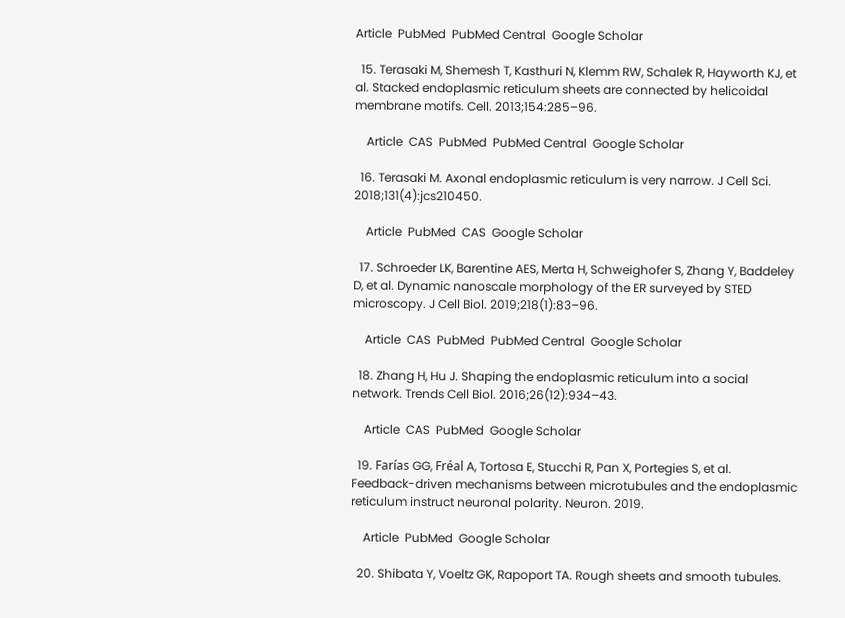Article  PubMed  PubMed Central  Google Scholar

  15. Terasaki M, Shemesh T, Kasthuri N, Klemm RW, Schalek R, Hayworth KJ, et al. Stacked endoplasmic reticulum sheets are connected by helicoidal membrane motifs. Cell. 2013;154:285–96.

    Article  CAS  PubMed  PubMed Central  Google Scholar

  16. Terasaki M. Axonal endoplasmic reticulum is very narrow. J Cell Sci. 2018;131(4):jcs210450.

    Article  PubMed  CAS  Google Scholar

  17. Schroeder LK, Barentine AES, Merta H, Schweighofer S, Zhang Y, Baddeley D, et al. Dynamic nanoscale morphology of the ER surveyed by STED microscopy. J Cell Biol. 2019;218(1):83–96.

    Article  CAS  PubMed  PubMed Central  Google Scholar

  18. Zhang H, Hu J. Shaping the endoplasmic reticulum into a social network. Trends Cell Biol. 2016;26(12):934–43.

    Article  CAS  PubMed  Google Scholar

  19. Farías GG, Fréal A, Tortosa E, Stucchi R, Pan X, Portegies S, et al. Feedback-driven mechanisms between microtubules and the endoplasmic reticulum instruct neuronal polarity. Neuron. 2019.

    Article  PubMed  Google Scholar

  20. Shibata Y, Voeltz GK, Rapoport TA. Rough sheets and smooth tubules.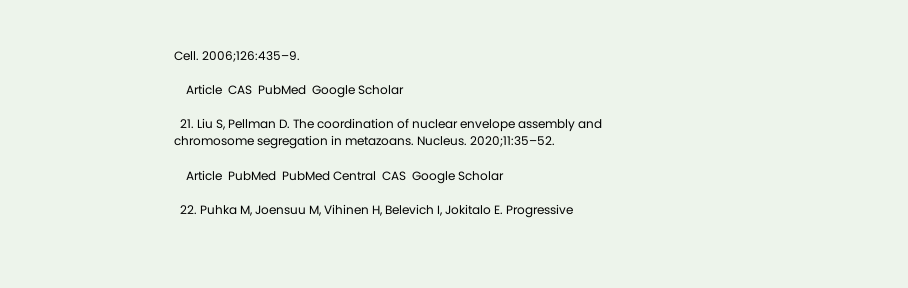Cell. 2006;126:435–9.

    Article  CAS  PubMed  Google Scholar

  21. Liu S, Pellman D. The coordination of nuclear envelope assembly and chromosome segregation in metazoans. Nucleus. 2020;11:35–52.

    Article  PubMed  PubMed Central  CAS  Google Scholar

  22. Puhka M, Joensuu M, Vihinen H, Belevich I, Jokitalo E. Progressive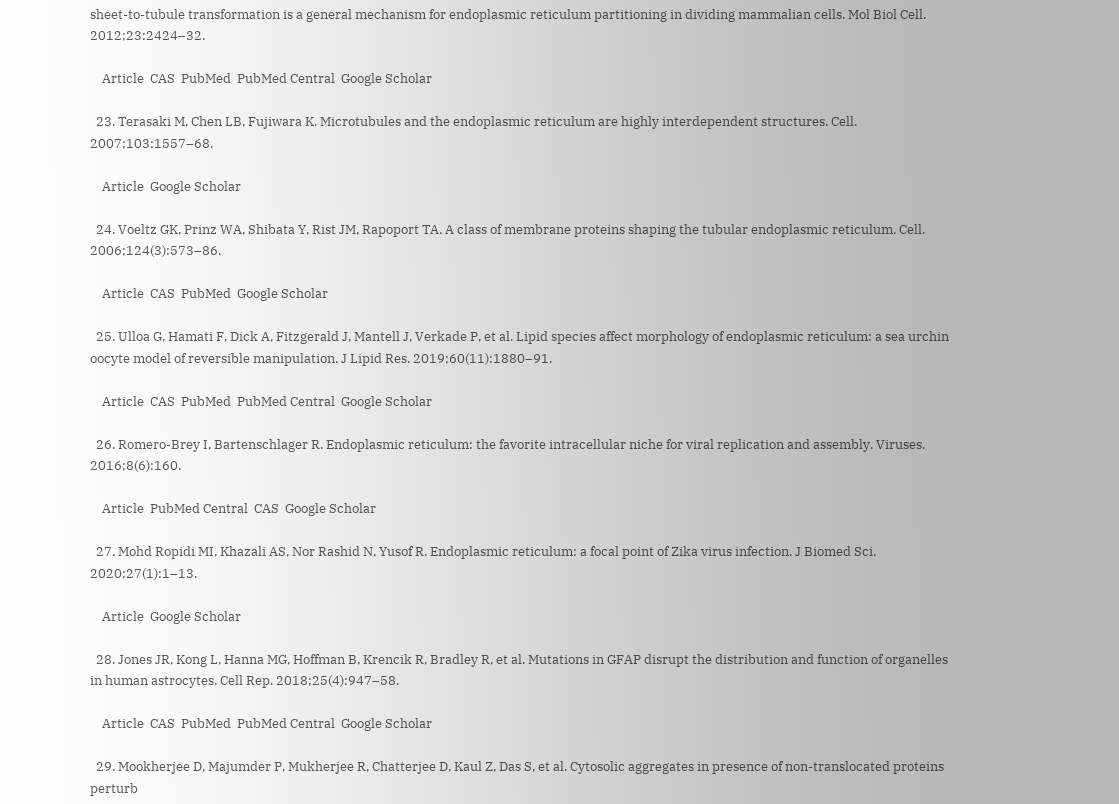sheet-to-tubule transformation is a general mechanism for endoplasmic reticulum partitioning in dividing mammalian cells. Mol Biol Cell. 2012;23:2424–32.

    Article  CAS  PubMed  PubMed Central  Google Scholar

  23. Terasaki M, Chen LB, Fujiwara K. Microtubules and the endoplasmic reticulum are highly interdependent structures. Cell. 2007;103:1557–68.

    Article  Google Scholar

  24. Voeltz GK, Prinz WA, Shibata Y, Rist JM, Rapoport TA. A class of membrane proteins shaping the tubular endoplasmic reticulum. Cell. 2006;124(3):573–86.

    Article  CAS  PubMed  Google Scholar

  25. Ulloa G, Hamati F, Dick A, Fitzgerald J, Mantell J, Verkade P, et al. Lipid species affect morphology of endoplasmic reticulum: a sea urchin oocyte model of reversible manipulation. J Lipid Res. 2019;60(11):1880–91.

    Article  CAS  PubMed  PubMed Central  Google Scholar

  26. Romero-Brey I, Bartenschlager R. Endoplasmic reticulum: the favorite intracellular niche for viral replication and assembly. Viruses. 2016;8(6):160.

    Article  PubMed Central  CAS  Google Scholar

  27. Mohd Ropidi MI, Khazali AS, Nor Rashid N, Yusof R. Endoplasmic reticulum: a focal point of Zika virus infection. J Biomed Sci. 2020;27(1):1–13.

    Article  Google Scholar

  28. Jones JR, Kong L, Hanna MG, Hoffman B, Krencik R, Bradley R, et al. Mutations in GFAP disrupt the distribution and function of organelles in human astrocytes. Cell Rep. 2018;25(4):947–58.

    Article  CAS  PubMed  PubMed Central  Google Scholar

  29. Mookherjee D, Majumder P, Mukherjee R, Chatterjee D, Kaul Z, Das S, et al. Cytosolic aggregates in presence of non-translocated proteins perturb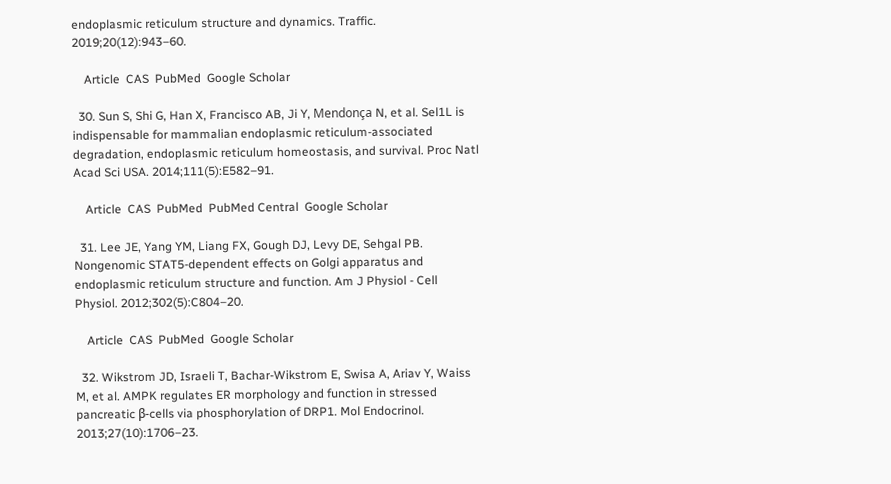endoplasmic reticulum structure and dynamics. Traffic. 2019;20(12):943–60.

    Article  CAS  PubMed  Google Scholar

  30. Sun S, Shi G, Han X, Francisco AB, Ji Y, Mendonça N, et al. Sel1L is indispensable for mammalian endoplasmic reticulum-associated degradation, endoplasmic reticulum homeostasis, and survival. Proc Natl Acad Sci USA. 2014;111(5):E582–91.

    Article  CAS  PubMed  PubMed Central  Google Scholar

  31. Lee JE, Yang YM, Liang FX, Gough DJ, Levy DE, Sehgal PB. Nongenomic STAT5-dependent effects on Golgi apparatus and endoplasmic reticulum structure and function. Am J Physiol - Cell Physiol. 2012;302(5):C804–20.

    Article  CAS  PubMed  Google Scholar

  32. Wikstrom JD, Israeli T, Bachar-Wikstrom E, Swisa A, Ariav Y, Waiss M, et al. AMPK regulates ER morphology and function in stressed pancreatic β-cells via phosphorylation of DRP1. Mol Endocrinol. 2013;27(10):1706–23.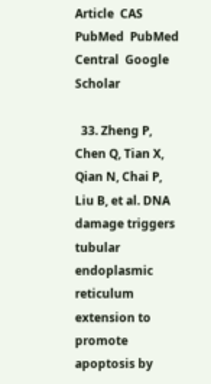Article  CAS  PubMed  PubMed Central  Google Scholar

  33. Zheng P, Chen Q, Tian X, Qian N, Chai P, Liu B, et al. DNA damage triggers tubular endoplasmic reticulum extension to promote apoptosis by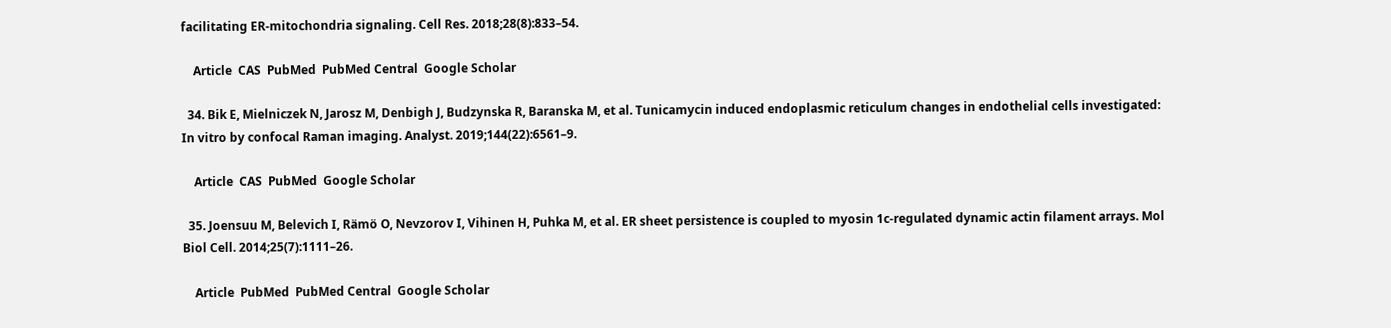facilitating ER-mitochondria signaling. Cell Res. 2018;28(8):833–54.

    Article  CAS  PubMed  PubMed Central  Google Scholar

  34. Bik E, Mielniczek N, Jarosz M, Denbigh J, Budzynska R, Baranska M, et al. Tunicamycin induced endoplasmic reticulum changes in endothelial cells investigated: In vitro by confocal Raman imaging. Analyst. 2019;144(22):6561–9.

    Article  CAS  PubMed  Google Scholar

  35. Joensuu M, Belevich I, Rämö O, Nevzorov I, Vihinen H, Puhka M, et al. ER sheet persistence is coupled to myosin 1c-regulated dynamic actin filament arrays. Mol Biol Cell. 2014;25(7):1111–26.

    Article  PubMed  PubMed Central  Google Scholar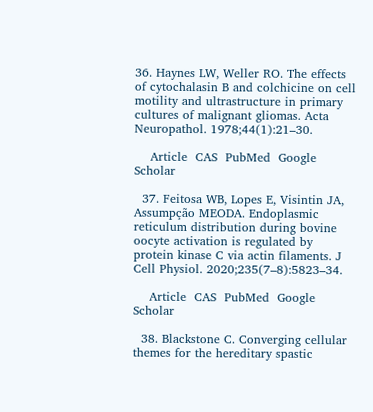36. Haynes LW, Weller RO. The effects of cytochalasin B and colchicine on cell motility and ultrastructure in primary cultures of malignant gliomas. Acta Neuropathol. 1978;44(1):21–30.

    Article  CAS  PubMed  Google Scholar

  37. Feitosa WB, Lopes E, Visintin JA, Assumpção MEODA. Endoplasmic reticulum distribution during bovine oocyte activation is regulated by protein kinase C via actin filaments. J Cell Physiol. 2020;235(7–8):5823–34.

    Article  CAS  PubMed  Google Scholar

  38. Blackstone C. Converging cellular themes for the hereditary spastic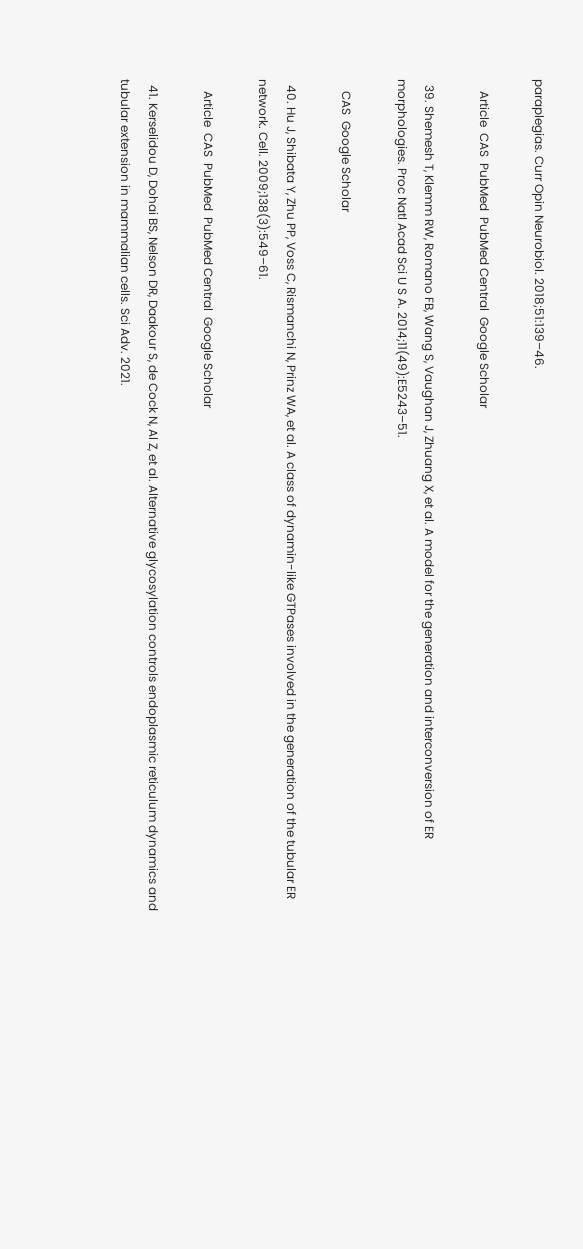paraplegias. Curr Opin Neurobiol. 2018;51:139–46.

    Article  CAS  PubMed  PubMed Central  Google Scholar

  39. Shemesh T, Klemm RW, Romano FB, Wang S, Vaughan J, Zhuang X, et al. A model for the generation and interconversion of ER morphologies. Proc Natl Acad Sci U S A. 2014;11(49):E5243–51.

    CAS  Google Scholar

  40. Hu J, Shibata Y, Zhu PP, Voss C, Rismanchi N, Prinz WA, et al. A class of dynamin-like GTPases involved in the generation of the tubular ER network. Cell. 2009;138(3):549–61.

    Article  CAS  PubMed  PubMed Central  Google Scholar

  41. Kerselidou D, Dohai BS, Nelson DR, Daakour S, de Cock N, Al Z, et al. Alternative glycosylation controls endoplasmic reticulum dynamics and tubular extension in mammalian cells. Sci Adv. 2021.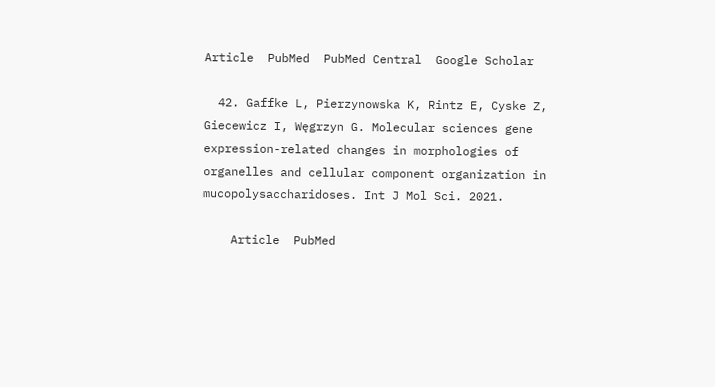Article  PubMed  PubMed Central  Google Scholar

  42. Gaffke L, Pierzynowska K, Rintz E, Cyske Z, Giecewicz I, Węgrzyn G. Molecular sciences gene expression-related changes in morphologies of organelles and cellular component organization in mucopolysaccharidoses. Int J Mol Sci. 2021.

    Article  PubMed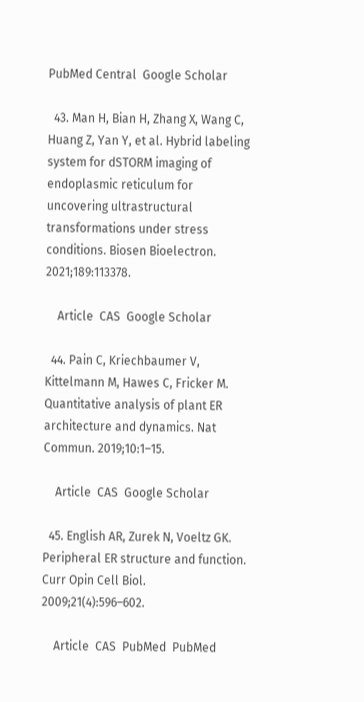PubMed Central  Google Scholar

  43. Man H, Bian H, Zhang X, Wang C, Huang Z, Yan Y, et al. Hybrid labeling system for dSTORM imaging of endoplasmic reticulum for uncovering ultrastructural transformations under stress conditions. Biosen Bioelectron. 2021;189:113378.

    Article  CAS  Google Scholar

  44. Pain C, Kriechbaumer V, Kittelmann M, Hawes C, Fricker M. Quantitative analysis of plant ER architecture and dynamics. Nat Commun. 2019;10:1–15.

    Article  CAS  Google Scholar

  45. English AR, Zurek N, Voeltz GK. Peripheral ER structure and function. Curr Opin Cell Biol. 2009;21(4):596–602.

    Article  CAS  PubMed  PubMed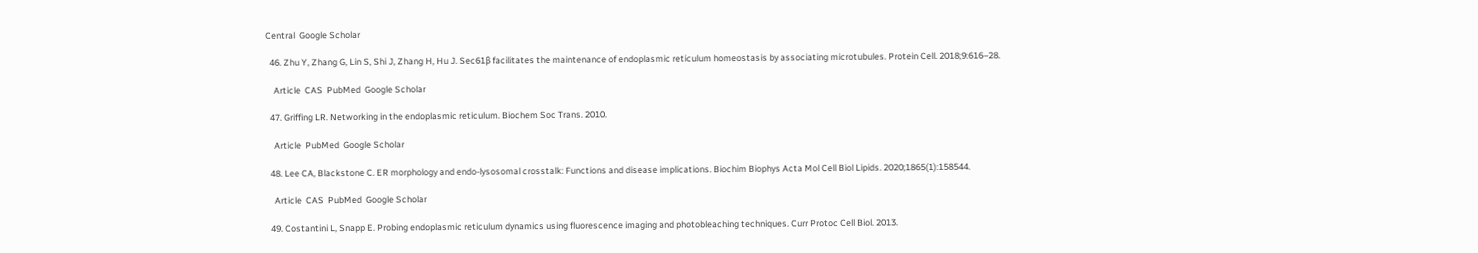Central  Google Scholar

  46. Zhu Y, Zhang G, Lin S, Shi J, Zhang H, Hu J. Sec61β facilitates the maintenance of endoplasmic reticulum homeostasis by associating microtubules. Protein Cell. 2018;9:616–28.

    Article  CAS  PubMed  Google Scholar

  47. Griffing LR. Networking in the endoplasmic reticulum. Biochem Soc Trans. 2010.

    Article  PubMed  Google Scholar

  48. Lee CA, Blackstone C. ER morphology and endo-lysosomal crosstalk: Functions and disease implications. Biochim Biophys Acta Mol Cell Biol Lipids. 2020;1865(1):158544.

    Article  CAS  PubMed  Google Scholar

  49. Costantini L, Snapp E. Probing endoplasmic reticulum dynamics using fluorescence imaging and photobleaching techniques. Curr Protoc Cell Biol. 2013.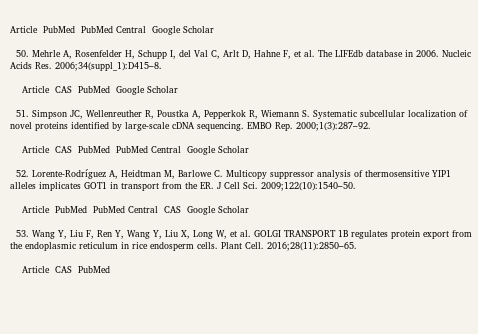Article  PubMed  PubMed Central  Google Scholar

  50. Mehrle A, Rosenfelder H, Schupp I, del Val C, Arlt D, Hahne F, et al. The LIFEdb database in 2006. Nucleic Acids Res. 2006;34(suppl_1):D415–8.

    Article  CAS  PubMed  Google Scholar

  51. Simpson JC, Wellenreuther R, Poustka A, Pepperkok R, Wiemann S. Systematic subcellular localization of novel proteins identified by large-scale cDNA sequencing. EMBO Rep. 2000;1(3):287–92.

    Article  CAS  PubMed  PubMed Central  Google Scholar

  52. Lorente-Rodríguez A, Heidtman M, Barlowe C. Multicopy suppressor analysis of thermosensitive YIP1 alleles implicates GOT1 in transport from the ER. J Cell Sci. 2009;122(10):1540–50.

    Article  PubMed  PubMed Central  CAS  Google Scholar

  53. Wang Y, Liu F, Ren Y, Wang Y, Liu X, Long W, et al. GOLGI TRANSPORT 1B regulates protein export from the endoplasmic reticulum in rice endosperm cells. Plant Cell. 2016;28(11):2850–65.

    Article  CAS  PubMed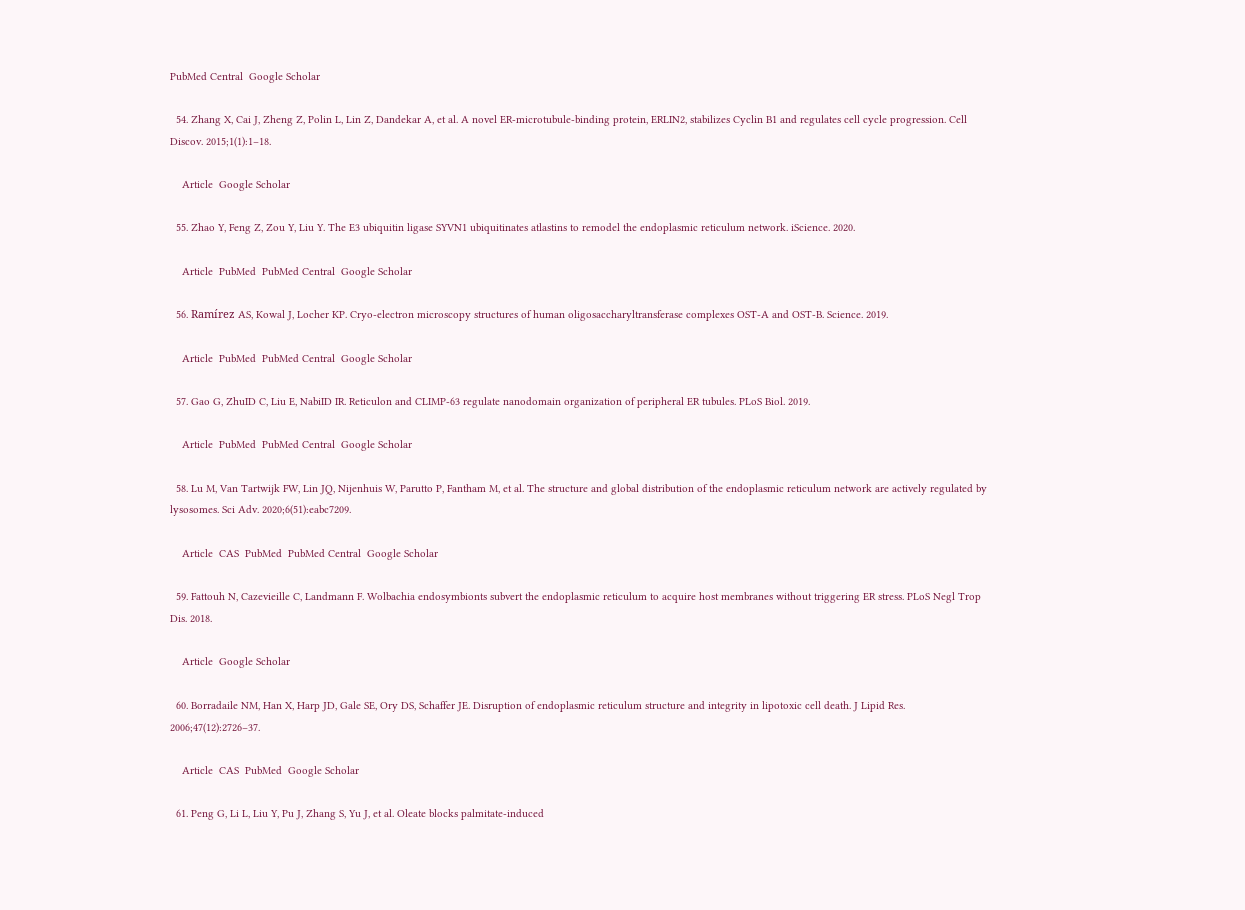PubMed Central  Google Scholar

  54. Zhang X, Cai J, Zheng Z, Polin L, Lin Z, Dandekar A, et al. A novel ER-microtubule-binding protein, ERLIN2, stabilizes Cyclin B1 and regulates cell cycle progression. Cell Discov. 2015;1(1):1–18.

    Article  Google Scholar

  55. Zhao Y, Feng Z, Zou Y, Liu Y. The E3 ubiquitin ligase SYVN1 ubiquitinates atlastins to remodel the endoplasmic reticulum network. iScience. 2020.

    Article  PubMed  PubMed Central  Google Scholar

  56. Ramírez AS, Kowal J, Locher KP. Cryo-electron microscopy structures of human oligosaccharyltransferase complexes OST-A and OST-B. Science. 2019.

    Article  PubMed  PubMed Central  Google Scholar

  57. Gao G, ZhuID C, Liu E, NabiID IR. Reticulon and CLIMP-63 regulate nanodomain organization of peripheral ER tubules. PLoS Biol. 2019.

    Article  PubMed  PubMed Central  Google Scholar

  58. Lu M, Van Tartwijk FW, Lin JQ, Nijenhuis W, Parutto P, Fantham M, et al. The structure and global distribution of the endoplasmic reticulum network are actively regulated by lysosomes. Sci Adv. 2020;6(51):eabc7209.

    Article  CAS  PubMed  PubMed Central  Google Scholar

  59. Fattouh N, Cazevieille C, Landmann F. Wolbachia endosymbionts subvert the endoplasmic reticulum to acquire host membranes without triggering ER stress. PLoS Negl Trop Dis. 2018.

    Article  Google Scholar

  60. Borradaile NM, Han X, Harp JD, Gale SE, Ory DS, Schaffer JE. Disruption of endoplasmic reticulum structure and integrity in lipotoxic cell death. J Lipid Res. 2006;47(12):2726–37.

    Article  CAS  PubMed  Google Scholar

  61. Peng G, Li L, Liu Y, Pu J, Zhang S, Yu J, et al. Oleate blocks palmitate-induced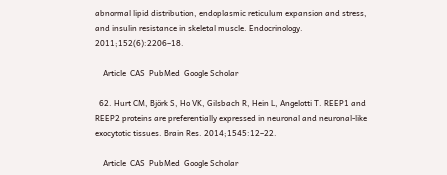abnormal lipid distribution, endoplasmic reticulum expansion and stress, and insulin resistance in skeletal muscle. Endocrinology. 2011;152(6):2206–18.

    Article  CAS  PubMed  Google Scholar

  62. Hurt CM, Björk S, Ho VK, Gilsbach R, Hein L, Angelotti T. REEP1 and REEP2 proteins are preferentially expressed in neuronal and neuronal-like exocytotic tissues. Brain Res. 2014;1545:12–22.

    Article  CAS  PubMed  Google Scholar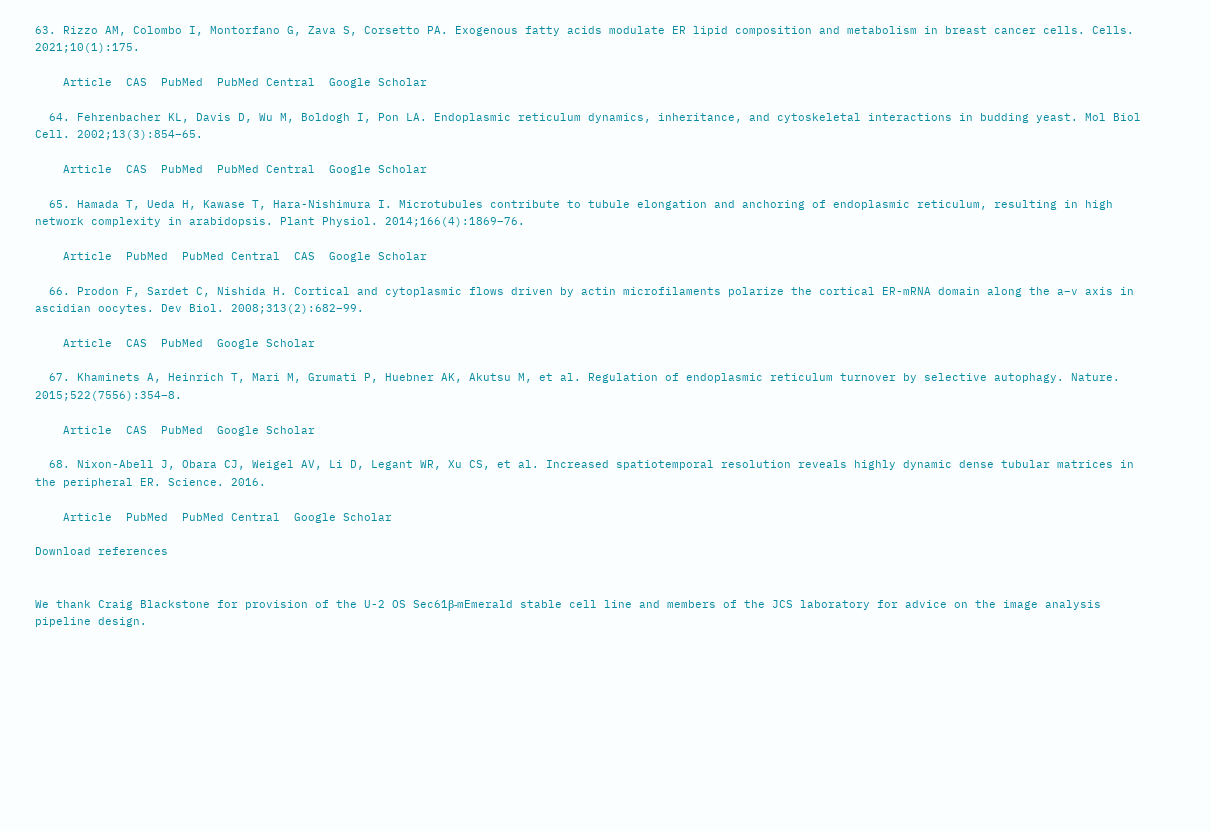63. Rizzo AM, Colombo I, Montorfano G, Zava S, Corsetto PA. Exogenous fatty acids modulate ER lipid composition and metabolism in breast cancer cells. Cells. 2021;10(1):175.

    Article  CAS  PubMed  PubMed Central  Google Scholar

  64. Fehrenbacher KL, Davis D, Wu M, Boldogh I, Pon LA. Endoplasmic reticulum dynamics, inheritance, and cytoskeletal interactions in budding yeast. Mol Biol Cell. 2002;13(3):854–65.

    Article  CAS  PubMed  PubMed Central  Google Scholar

  65. Hamada T, Ueda H, Kawase T, Hara-Nishimura I. Microtubules contribute to tubule elongation and anchoring of endoplasmic reticulum, resulting in high network complexity in arabidopsis. Plant Physiol. 2014;166(4):1869–76.

    Article  PubMed  PubMed Central  CAS  Google Scholar

  66. Prodon F, Sardet C, Nishida H. Cortical and cytoplasmic flows driven by actin microfilaments polarize the cortical ER-mRNA domain along the a–v axis in ascidian oocytes. Dev Biol. 2008;313(2):682–99.

    Article  CAS  PubMed  Google Scholar

  67. Khaminets A, Heinrich T, Mari M, Grumati P, Huebner AK, Akutsu M, et al. Regulation of endoplasmic reticulum turnover by selective autophagy. Nature. 2015;522(7556):354–8.

    Article  CAS  PubMed  Google Scholar

  68. Nixon-Abell J, Obara CJ, Weigel AV, Li D, Legant WR, Xu CS, et al. Increased spatiotemporal resolution reveals highly dynamic dense tubular matrices in the peripheral ER. Science. 2016.

    Article  PubMed  PubMed Central  Google Scholar

Download references


We thank Craig Blackstone for provision of the U-2 OS Sec61β-mEmerald stable cell line and members of the JCS laboratory for advice on the image analysis pipeline design.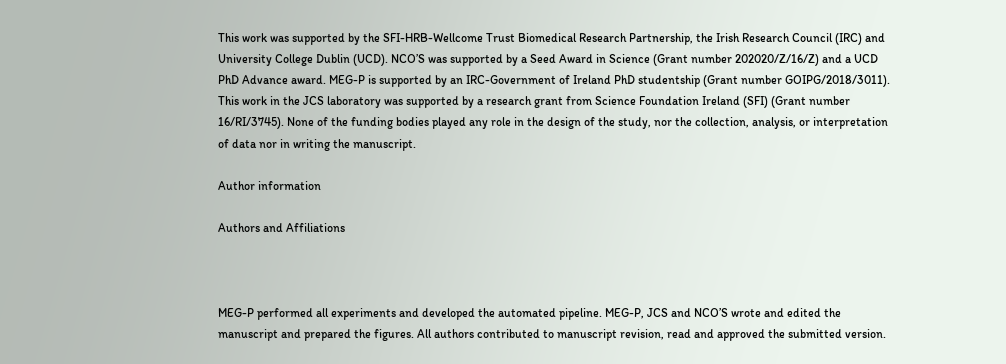This work was supported by the SFI-HRB-Wellcome Trust Biomedical Research Partnership, the Irish Research Council (IRC) and University College Dublin (UCD). NCO’S was supported by a Seed Award in Science (Grant number 202020/Z/16/Z) and a UCD PhD Advance award. MEG-P is supported by an IRC-Government of Ireland PhD studentship (Grant number GOIPG/2018/3011). This work in the JCS laboratory was supported by a research grant from Science Foundation Ireland (SFI) (Grant number 16/RI/3745). None of the funding bodies played any role in the design of the study, nor the collection, analysis, or interpretation of data nor in writing the manuscript.

Author information

Authors and Affiliations



MEG-P performed all experiments and developed the automated pipeline. MEG-P, JCS and NCO’S wrote and edited the manuscript and prepared the figures. All authors contributed to manuscript revision, read and approved the submitted version.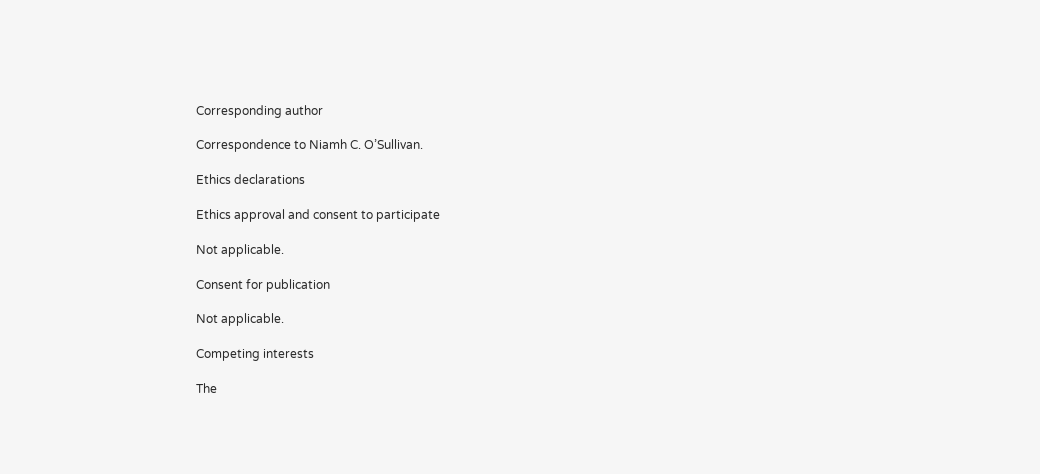Corresponding author

Correspondence to Niamh C. O’Sullivan.

Ethics declarations

Ethics approval and consent to participate

Not applicable.

Consent for publication

Not applicable.

Competing interests

The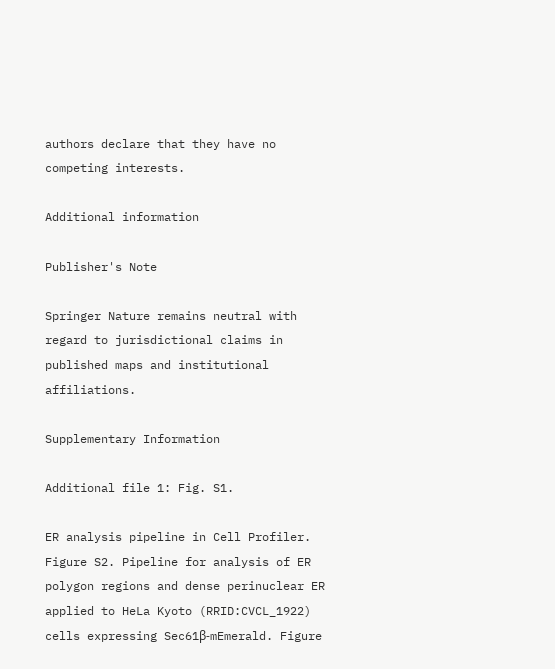authors declare that they have no competing interests.

Additional information

Publisher's Note

Springer Nature remains neutral with regard to jurisdictional claims in published maps and institutional affiliations.

Supplementary Information

Additional file 1: Fig. S1.

ER analysis pipeline in Cell Profiler. Figure S2. Pipeline for analysis of ER polygon regions and dense perinuclear ER applied to HeLa Kyoto (RRID:CVCL_1922) cells expressing Sec61β-mEmerald. Figure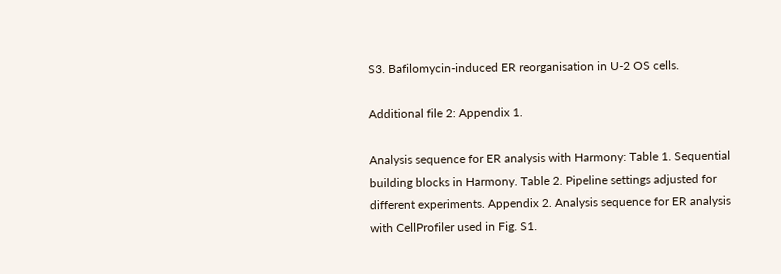S3. Bafilomycin-induced ER reorganisation in U-2 OS cells.

Additional file 2: Appendix 1.

Analysis sequence for ER analysis with Harmony: Table 1. Sequential building blocks in Harmony. Table 2. Pipeline settings adjusted for different experiments. Appendix 2. Analysis sequence for ER analysis with CellProfiler used in Fig. S1.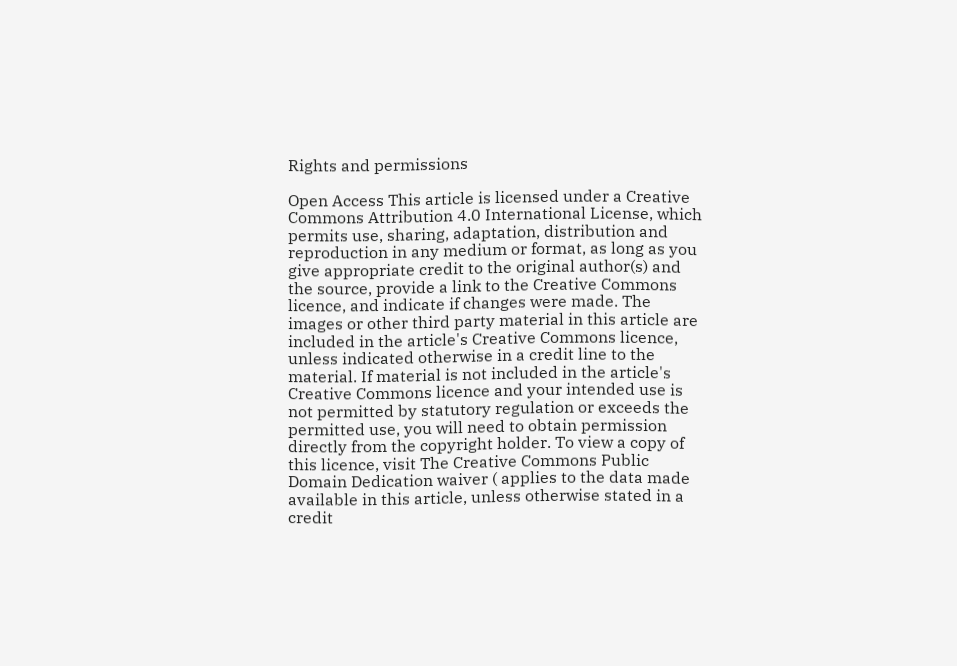Rights and permissions

Open Access This article is licensed under a Creative Commons Attribution 4.0 International License, which permits use, sharing, adaptation, distribution and reproduction in any medium or format, as long as you give appropriate credit to the original author(s) and the source, provide a link to the Creative Commons licence, and indicate if changes were made. The images or other third party material in this article are included in the article's Creative Commons licence, unless indicated otherwise in a credit line to the material. If material is not included in the article's Creative Commons licence and your intended use is not permitted by statutory regulation or exceeds the permitted use, you will need to obtain permission directly from the copyright holder. To view a copy of this licence, visit The Creative Commons Public Domain Dedication waiver ( applies to the data made available in this article, unless otherwise stated in a credit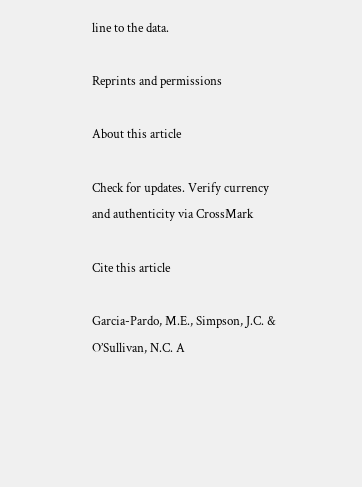line to the data.

Reprints and permissions

About this article

Check for updates. Verify currency and authenticity via CrossMark

Cite this article

Garcia-Pardo, M.E., Simpson, J.C. & O’Sullivan, N.C. A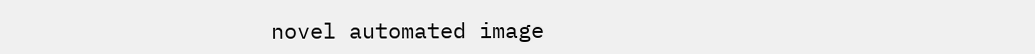novel automated image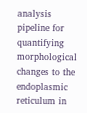analysis pipeline for quantifying morphological changes to the endoplasmic reticulum in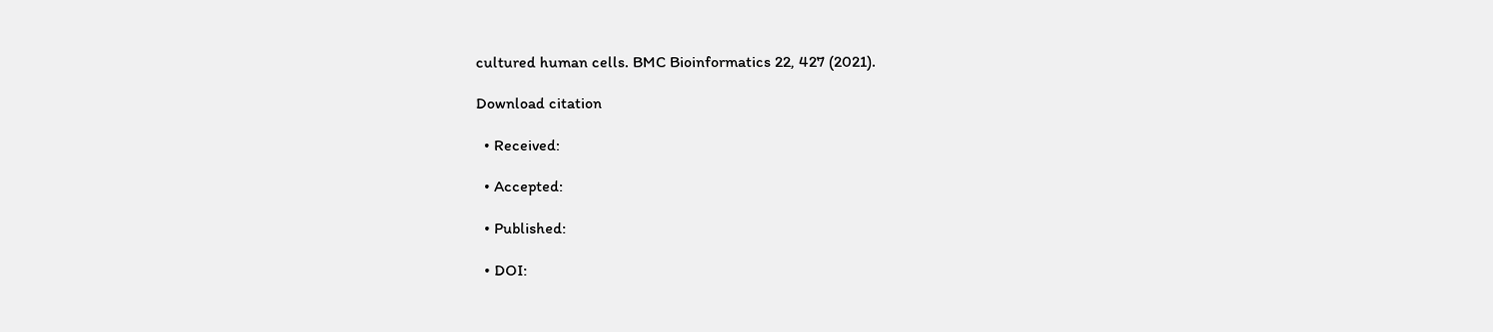cultured human cells. BMC Bioinformatics 22, 427 (2021).

Download citation

  • Received:

  • Accepted:

  • Published:

  • DOI: